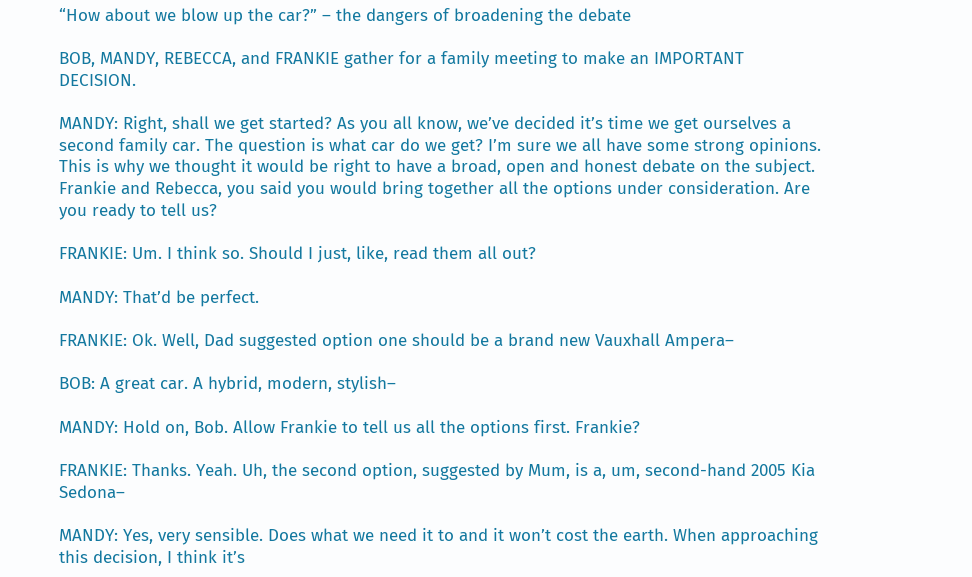“How about we blow up the car?” – the dangers of broadening the debate

BOB, MANDY, REBECCA, and FRANKIE gather for a family meeting to make an IMPORTANT DECISION.

MANDY: Right, shall we get started? As you all know, we’ve decided it’s time we get ourselves a second family car. The question is what car do we get? I’m sure we all have some strong opinions. This is why we thought it would be right to have a broad, open and honest debate on the subject. Frankie and Rebecca, you said you would bring together all the options under consideration. Are you ready to tell us?

FRANKIE: Um. I think so. Should I just, like, read them all out?

MANDY: That’d be perfect.

FRANKIE: Ok. Well, Dad suggested option one should be a brand new Vauxhall Ampera–

BOB: A great car. A hybrid, modern, stylish–

MANDY: Hold on, Bob. Allow Frankie to tell us all the options first. Frankie?

FRANKIE: Thanks. Yeah. Uh, the second option, suggested by Mum, is a, um, second-hand 2005 Kia Sedona–

MANDY: Yes, very sensible. Does what we need it to and it won’t cost the earth. When approaching this decision, I think it’s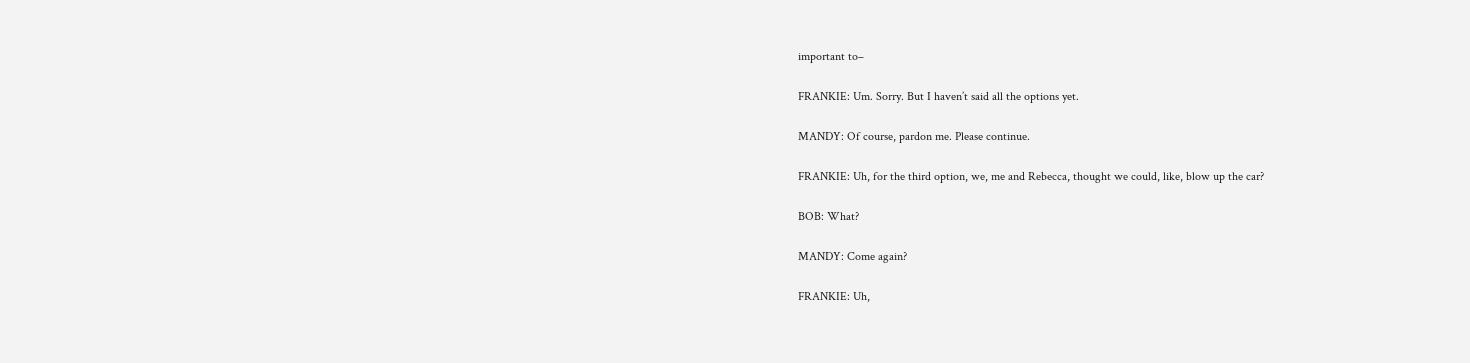important to–

FRANKIE: Um. Sorry. But I haven’t said all the options yet.

MANDY: Of course, pardon me. Please continue.

FRANKIE: Uh, for the third option, we, me and Rebecca, thought we could, like, blow up the car?

BOB: What?

MANDY: Come again?

FRANKIE: Uh,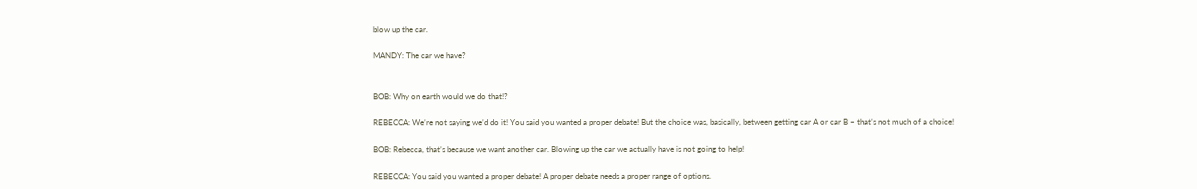blow up the car.

MANDY: The car we have?


BOB: Why on earth would we do that!?

REBECCA: We’re not saying we’d do it! You said you wanted a proper debate! But the choice was, basically, between getting car A or car B – that’s not much of a choice!

BOB: Rebecca, that’s because we want another car. Blowing up the car we actually have is not going to help!

REBECCA: You said you wanted a proper debate! A proper debate needs a proper range of options.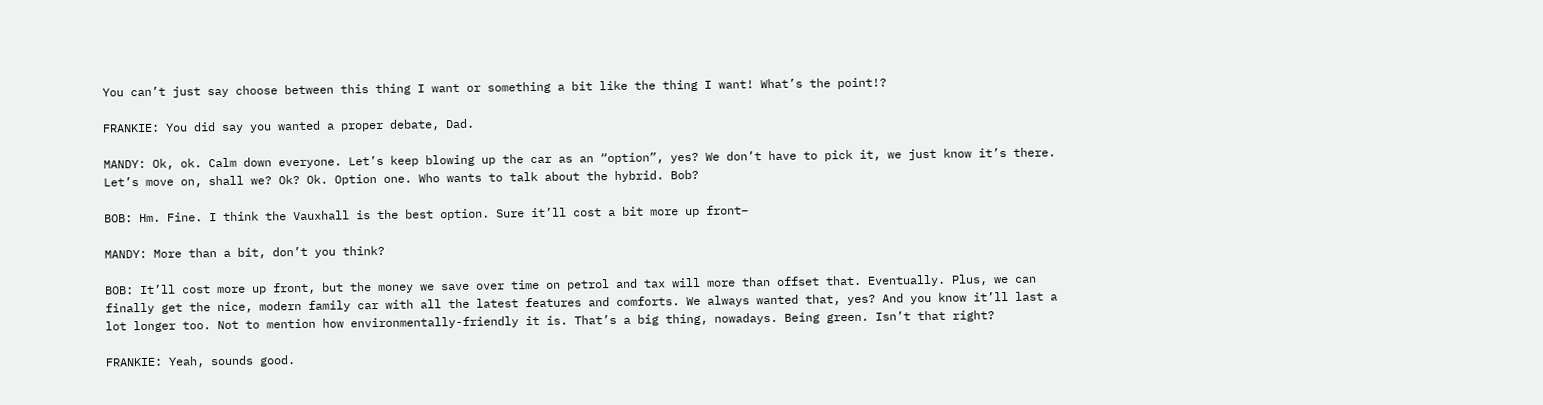You can’t just say choose between this thing I want or something a bit like the thing I want! What’s the point!?

FRANKIE: You did say you wanted a proper debate, Dad.

MANDY: Ok, ok. Calm down everyone. Let’s keep blowing up the car as an “option”, yes? We don’t have to pick it, we just know it’s there. Let’s move on, shall we? Ok? Ok. Option one. Who wants to talk about the hybrid. Bob?

BOB: Hm. Fine. I think the Vauxhall is the best option. Sure it’ll cost a bit more up front–

MANDY: More than a bit, don’t you think?

BOB: It’ll cost more up front, but the money we save over time on petrol and tax will more than offset that. Eventually. Plus, we can finally get the nice, modern family car with all the latest features and comforts. We always wanted that, yes? And you know it’ll last a lot longer too. Not to mention how environmentally-friendly it is. That’s a big thing, nowadays. Being green. Isn’t that right?

FRANKIE: Yeah, sounds good.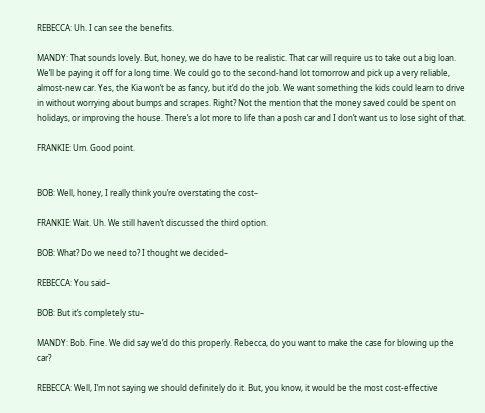REBECCA: Uh. I can see the benefits.

MANDY: That sounds lovely. But, honey, we do have to be realistic. That car will require us to take out a big loan. We’ll be paying it off for a long time. We could go to the second-hand lot tomorrow and pick up a very reliable, almost-new car. Yes, the Kia won’t be as fancy, but it’d do the job. We want something the kids could learn to drive in without worrying about bumps and scrapes. Right? Not the mention that the money saved could be spent on holidays, or improving the house. There’s a lot more to life than a posh car and I don’t want us to lose sight of that.

FRANKIE: Um. Good point.


BOB: Well, honey, I really think you’re overstating the cost–

FRANKIE: Wait. Uh. We still haven’t discussed the third option.

BOB: What? Do we need to? I thought we decided–

REBECCA: You said–

BOB: But it’s completely stu–

MANDY: Bob. Fine. We did say we’d do this properly. Rebecca, do you want to make the case for blowing up the car?

REBECCA: Well, I’m not saying we should definitely do it. But, you know, it would be the most cost-effective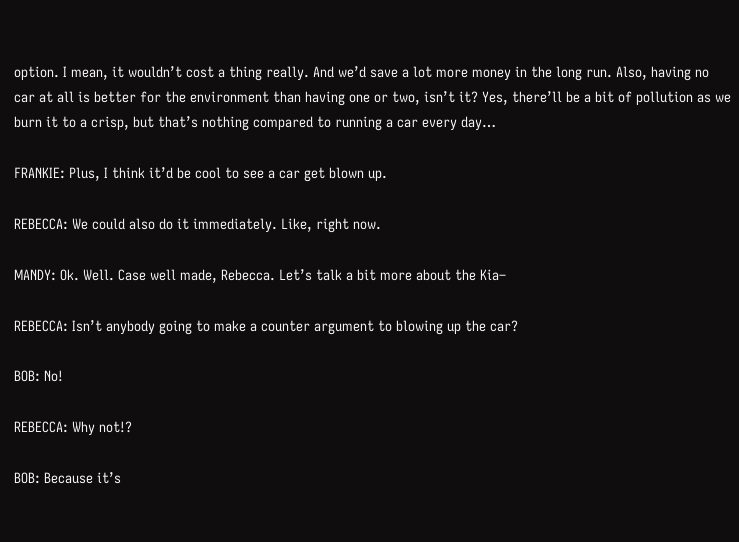option. I mean, it wouldn’t cost a thing really. And we’d save a lot more money in the long run. Also, having no car at all is better for the environment than having one or two, isn’t it? Yes, there’ll be a bit of pollution as we burn it to a crisp, but that’s nothing compared to running a car every day…

FRANKIE: Plus, I think it’d be cool to see a car get blown up.

REBECCA: We could also do it immediately. Like, right now.

MANDY: Ok. Well. Case well made, Rebecca. Let’s talk a bit more about the Kia–

REBECCA: Isn’t anybody going to make a counter argument to blowing up the car?

BOB: No!

REBECCA: Why not!?

BOB: Because it’s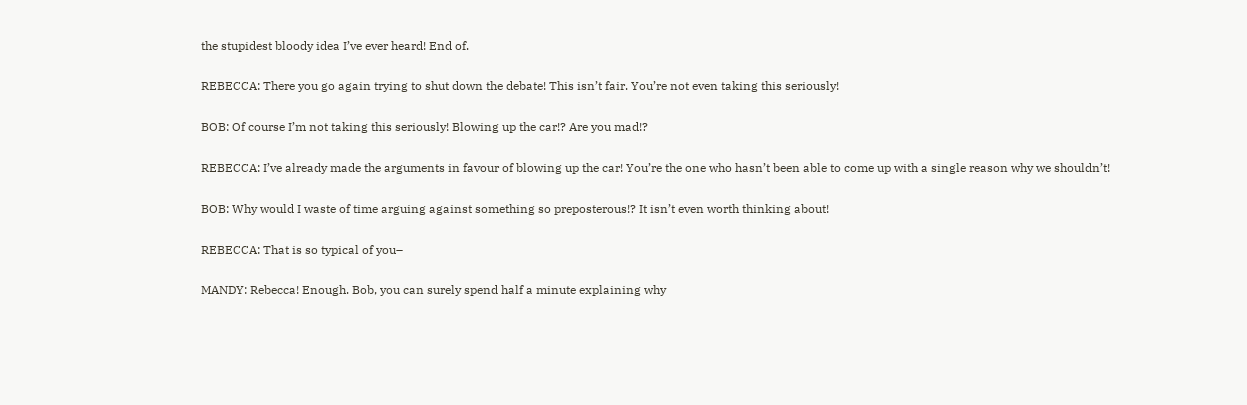the stupidest bloody idea I’ve ever heard! End of.

REBECCA: There you go again trying to shut down the debate! This isn’t fair. You’re not even taking this seriously!

BOB: Of course I’m not taking this seriously! Blowing up the car!? Are you mad!?

REBECCA: I’ve already made the arguments in favour of blowing up the car! You’re the one who hasn’t been able to come up with a single reason why we shouldn’t!

BOB: Why would I waste of time arguing against something so preposterous!? It isn’t even worth thinking about!

REBECCA: That is so typical of you–

MANDY: Rebecca! Enough. Bob, you can surely spend half a minute explaining why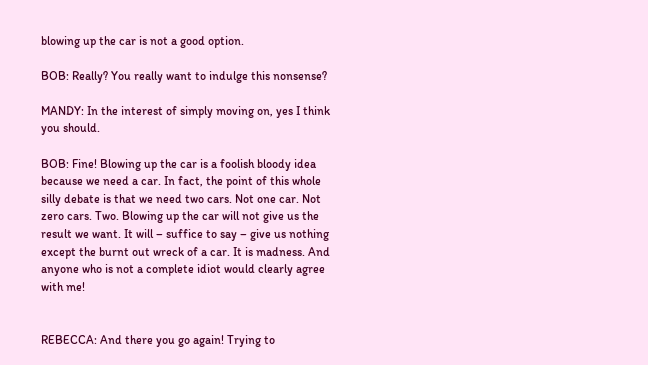blowing up the car is not a good option.

BOB: Really? You really want to indulge this nonsense?

MANDY: In the interest of simply moving on, yes I think you should.

BOB: Fine! Blowing up the car is a foolish bloody idea because we need a car. In fact, the point of this whole silly debate is that we need two cars. Not one car. Not zero cars. Two. Blowing up the car will not give us the result we want. It will – suffice to say – give us nothing except the burnt out wreck of a car. It is madness. And anyone who is not a complete idiot would clearly agree with me!


REBECCA: And there you go again! Trying to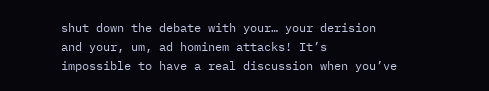shut down the debate with your… your derision and your, um, ad hominem attacks! It’s impossible to have a real discussion when you’ve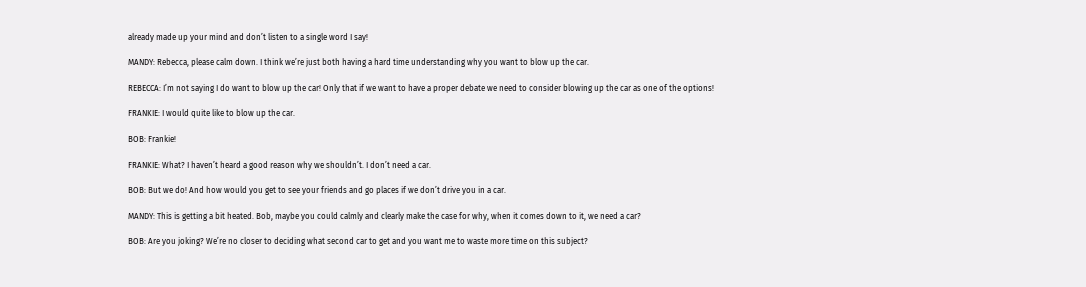already made up your mind and don’t listen to a single word I say!

MANDY: Rebecca, please calm down. I think we’re just both having a hard time understanding why you want to blow up the car.

REBECCA: I’m not saying I do want to blow up the car! Only that if we want to have a proper debate we need to consider blowing up the car as one of the options!

FRANKIE: I would quite like to blow up the car.

BOB: Frankie!

FRANKIE: What? I haven’t heard a good reason why we shouldn’t. I don’t need a car.

BOB: But we do! And how would you get to see your friends and go places if we don’t drive you in a car.

MANDY: This is getting a bit heated. Bob, maybe you could calmly and clearly make the case for why, when it comes down to it, we need a car?

BOB: Are you joking? We’re no closer to deciding what second car to get and you want me to waste more time on this subject?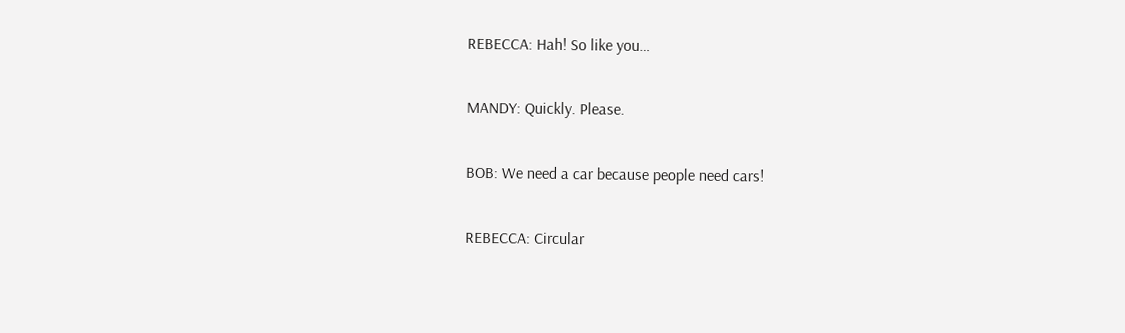REBECCA: Hah! So like you…

MANDY: Quickly. Please.

BOB: We need a car because people need cars!

REBECCA: Circular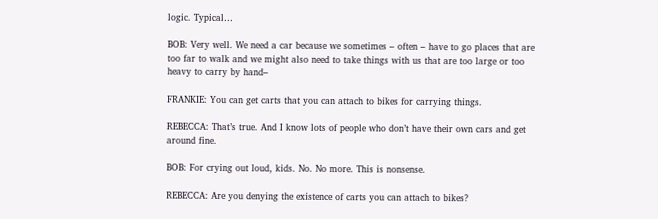logic. Typical…

BOB: Very well. We need a car because we sometimes – often – have to go places that are too far to walk and we might also need to take things with us that are too large or too heavy to carry by hand–

FRANKIE: You can get carts that you can attach to bikes for carrying things.

REBECCA: That’s true. And I know lots of people who don’t have their own cars and get around fine.

BOB: For crying out loud, kids. No. No more. This is nonsense.

REBECCA: Are you denying the existence of carts you can attach to bikes?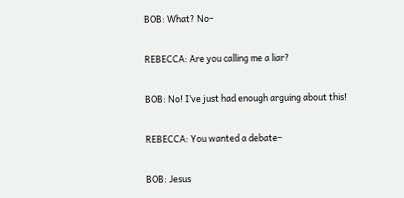BOB: What? No–

REBECCA: Are you calling me a liar?

BOB: No! I’ve just had enough arguing about this!

REBECCA: You wanted a debate–

BOB: Jesus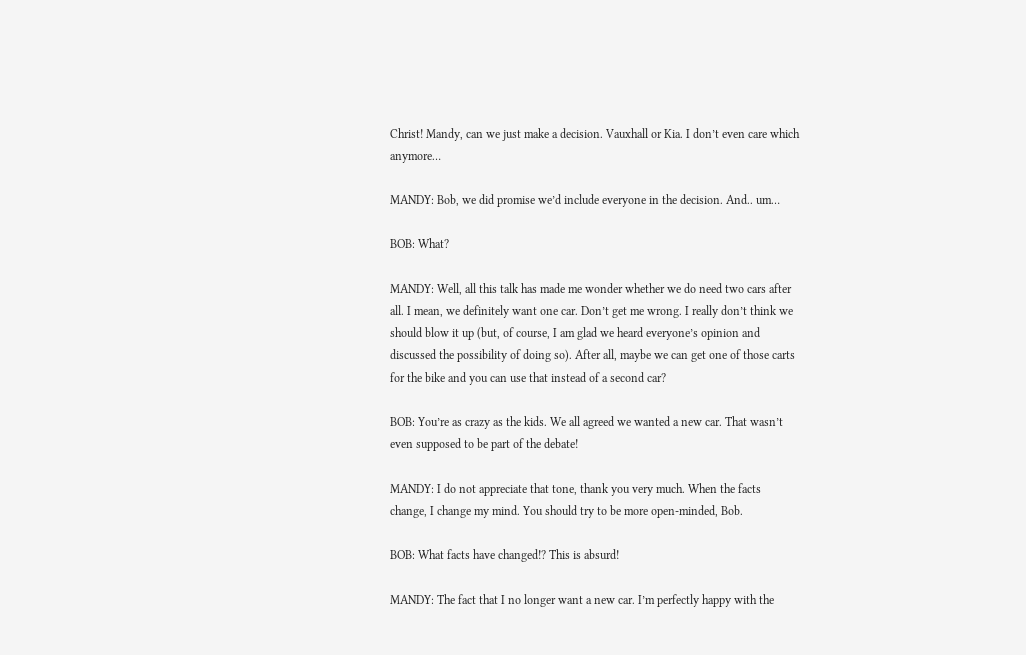Christ! Mandy, can we just make a decision. Vauxhall or Kia. I don’t even care which anymore…

MANDY: Bob, we did promise we’d include everyone in the decision. And.. um…

BOB: What?

MANDY: Well, all this talk has made me wonder whether we do need two cars after all. I mean, we definitely want one car. Don’t get me wrong. I really don’t think we should blow it up (but, of course, I am glad we heard everyone’s opinion and discussed the possibility of doing so). After all, maybe we can get one of those carts for the bike and you can use that instead of a second car?

BOB: You’re as crazy as the kids. We all agreed we wanted a new car. That wasn’t even supposed to be part of the debate!

MANDY: I do not appreciate that tone, thank you very much. When the facts change, I change my mind. You should try to be more open-minded, Bob.

BOB: What facts have changed!? This is absurd!

MANDY: The fact that I no longer want a new car. I’m perfectly happy with the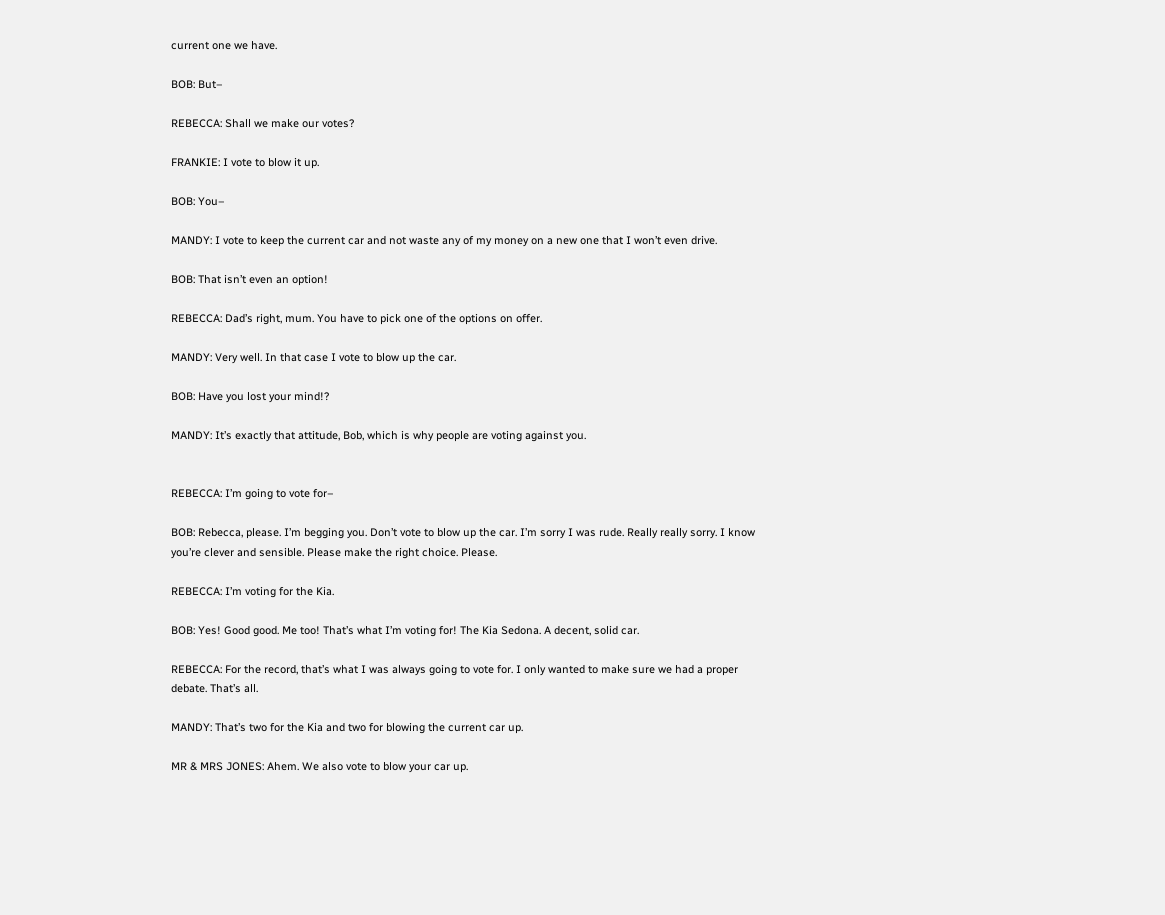current one we have.

BOB: But–

REBECCA: Shall we make our votes?

FRANKIE: I vote to blow it up.

BOB: You–

MANDY: I vote to keep the current car and not waste any of my money on a new one that I won’t even drive.

BOB: That isn’t even an option!

REBECCA: Dad’s right, mum. You have to pick one of the options on offer.

MANDY: Very well. In that case I vote to blow up the car.

BOB: Have you lost your mind!?

MANDY: It’s exactly that attitude, Bob, which is why people are voting against you.


REBECCA: I’m going to vote for–

BOB: Rebecca, please. I’m begging you. Don’t vote to blow up the car. I’m sorry I was rude. Really really sorry. I know you’re clever and sensible. Please make the right choice. Please.

REBECCA: I’m voting for the Kia.

BOB: Yes! Good good. Me too! That’s what I’m voting for! The Kia Sedona. A decent, solid car.

REBECCA: For the record, that’s what I was always going to vote for. I only wanted to make sure we had a proper debate. That’s all.

MANDY: That’s two for the Kia and two for blowing the current car up.

MR & MRS JONES: Ahem. We also vote to blow your car up.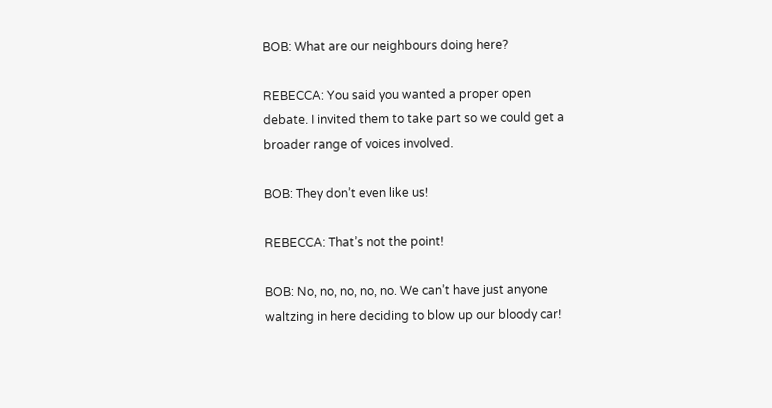BOB: What are our neighbours doing here?

REBECCA: You said you wanted a proper open debate. I invited them to take part so we could get a broader range of voices involved.

BOB: They don’t even like us!

REBECCA: That’s not the point!

BOB: No, no, no, no, no. We can’t have just anyone waltzing in here deciding to blow up our bloody car!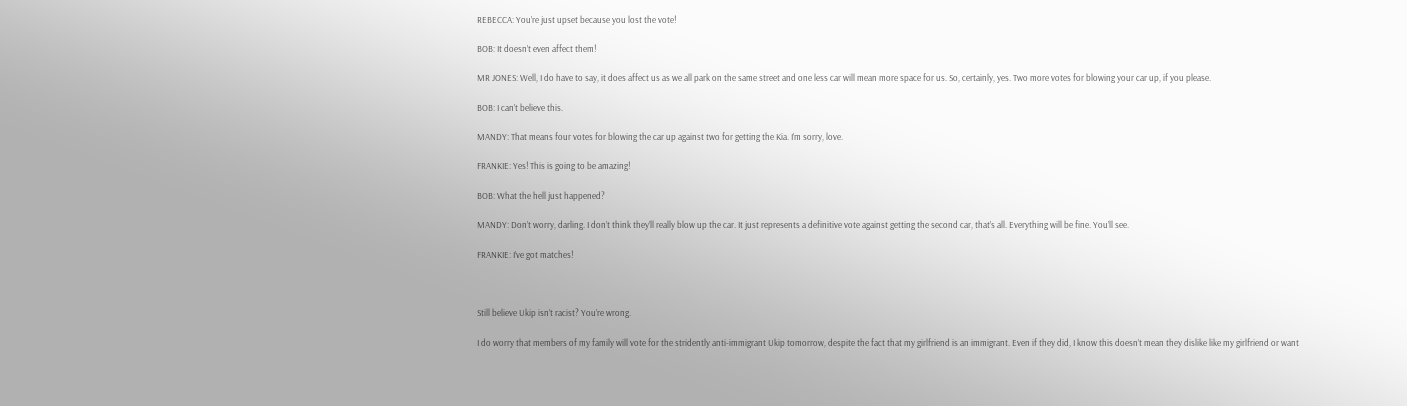REBECCA: You’re just upset because you lost the vote!

BOB: It doesn’t even affect them!

MR JONES: Well, I do have to say, it does affect us as we all park on the same street and one less car will mean more space for us. So, certainly, yes. Two more votes for blowing your car up, if you please.

BOB: I can’t believe this.

MANDY: That means four votes for blowing the car up against two for getting the Kia. I’m sorry, love.

FRANKIE: Yes! This is going to be amazing!

BOB: What the hell just happened?

MANDY: Don’t worry, darling. I don’t think they’ll really blow up the car. It just represents a definitive vote against getting the second car, that’s all. Everything will be fine. You’ll see.

FRANKIE: I’ve got matches!



Still believe Ukip isn’t racist? You’re wrong.

I do worry that members of my family will vote for the stridently anti-immigrant Ukip tomorrow, despite the fact that my girlfriend is an immigrant. Even if they did, I know this doesn’t mean they dislike like my girlfriend or want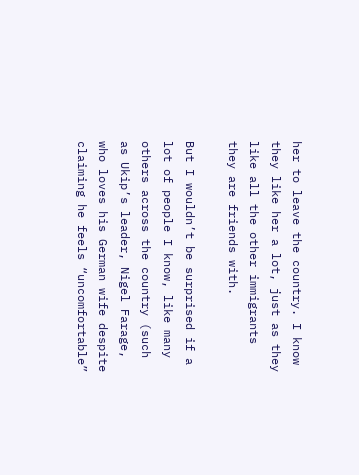her to leave the country. I know they like her a lot, just as they like all the other immigrants they are friends with.

But I wouldn’t be surprised if a lot of people I know, like many others across the country (such as Ukip’s leader, Nigel Farage, who loves his German wife despite claiming he feels “uncomfortable”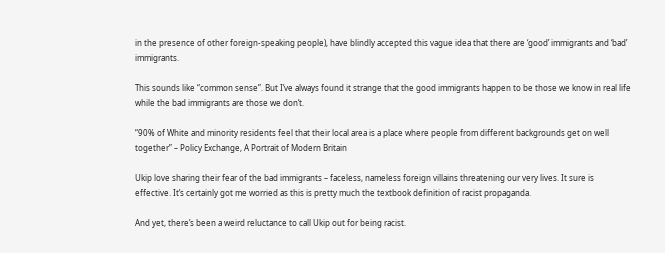in the presence of other foreign-speaking people), have blindly accepted this vague idea that there are ‘good’ immigrants and ‘bad’ immigrants.

This sounds like “common sense”. But I’ve always found it strange that the good immigrants happen to be those we know in real life while the bad immigrants are those we don’t.

“90% of White and minority residents feel that their local area is a place where people from different backgrounds get on well together” – Policy Exchange, A Portrait of Modern Britain

Ukip love sharing their fear of the bad immigrants – faceless, nameless foreign villains threatening our very lives. It sure is effective. It’s certainly got me worried as this is pretty much the textbook definition of racist propaganda.

And yet, there’s been a weird reluctance to call Ukip out for being racist.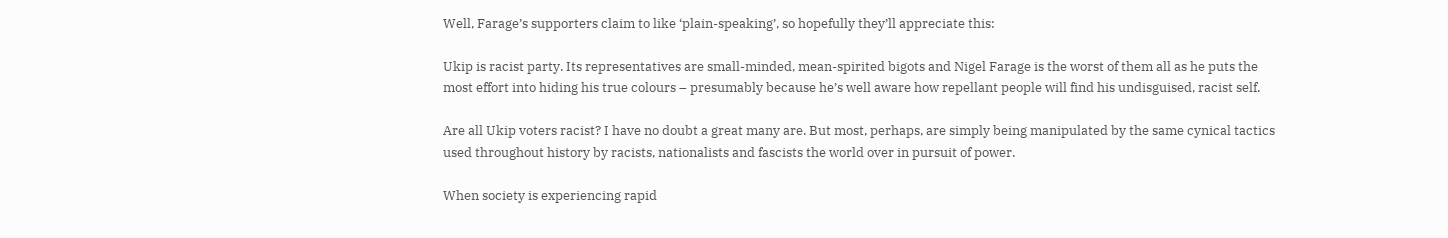Well, Farage’s supporters claim to like ‘plain-speaking’, so hopefully they’ll appreciate this:

Ukip is racist party. Its representatives are small-minded, mean-spirited bigots and Nigel Farage is the worst of them all as he puts the most effort into hiding his true colours – presumably because he’s well aware how repellant people will find his undisguised, racist self.

Are all Ukip voters racist? I have no doubt a great many are. But most, perhaps, are simply being manipulated by the same cynical tactics used throughout history by racists, nationalists and fascists the world over in pursuit of power.

When society is experiencing rapid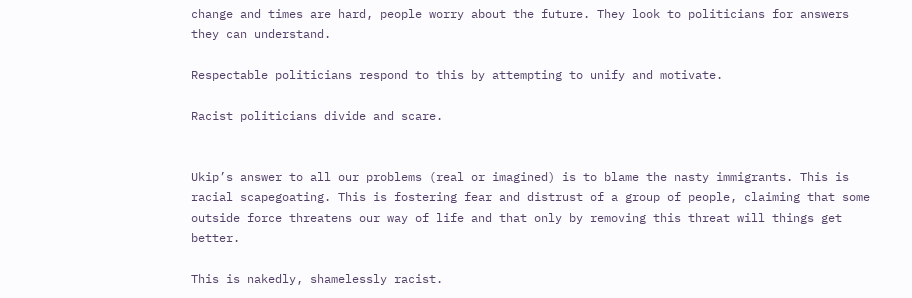change and times are hard, people worry about the future. They look to politicians for answers they can understand.

Respectable politicians respond to this by attempting to unify and motivate.

Racist politicians divide and scare.


Ukip’s answer to all our problems (real or imagined) is to blame the nasty immigrants. This is racial scapegoating. This is fostering fear and distrust of a group of people, claiming that some outside force threatens our way of life and that only by removing this threat will things get better.

This is nakedly, shamelessly racist.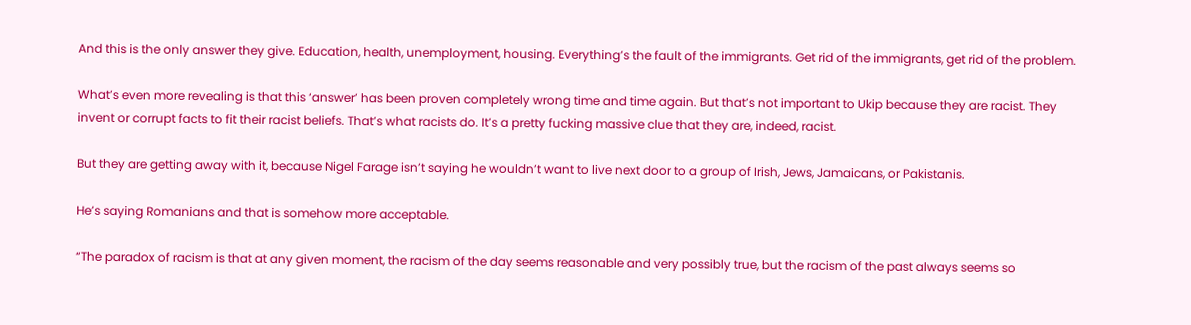And this is the only answer they give. Education, health, unemployment, housing. Everything’s the fault of the immigrants. Get rid of the immigrants, get rid of the problem.

What’s even more revealing is that this ‘answer’ has been proven completely wrong time and time again. But that’s not important to Ukip because they are racist. They invent or corrupt facts to fit their racist beliefs. That’s what racists do. It’s a pretty fucking massive clue that they are, indeed, racist.

But they are getting away with it, because Nigel Farage isn’t saying he wouldn’t want to live next door to a group of Irish, Jews, Jamaicans, or Pakistanis.

He’s saying Romanians and that is somehow more acceptable.

“The paradox of racism is that at any given moment, the racism of the day seems reasonable and very possibly true, but the racism of the past always seems so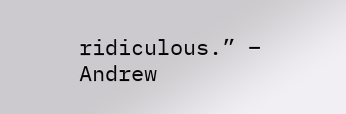ridiculous.” – Andrew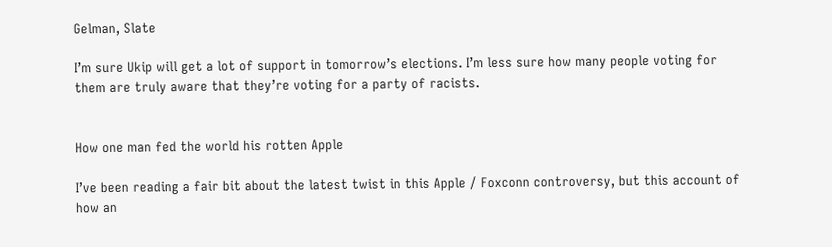Gelman, Slate

I’m sure Ukip will get a lot of support in tomorrow’s elections. I’m less sure how many people voting for them are truly aware that they’re voting for a party of racists.


How one man fed the world his rotten Apple

I’ve been reading a fair bit about the latest twist in this Apple / Foxconn controversy, but this account of how an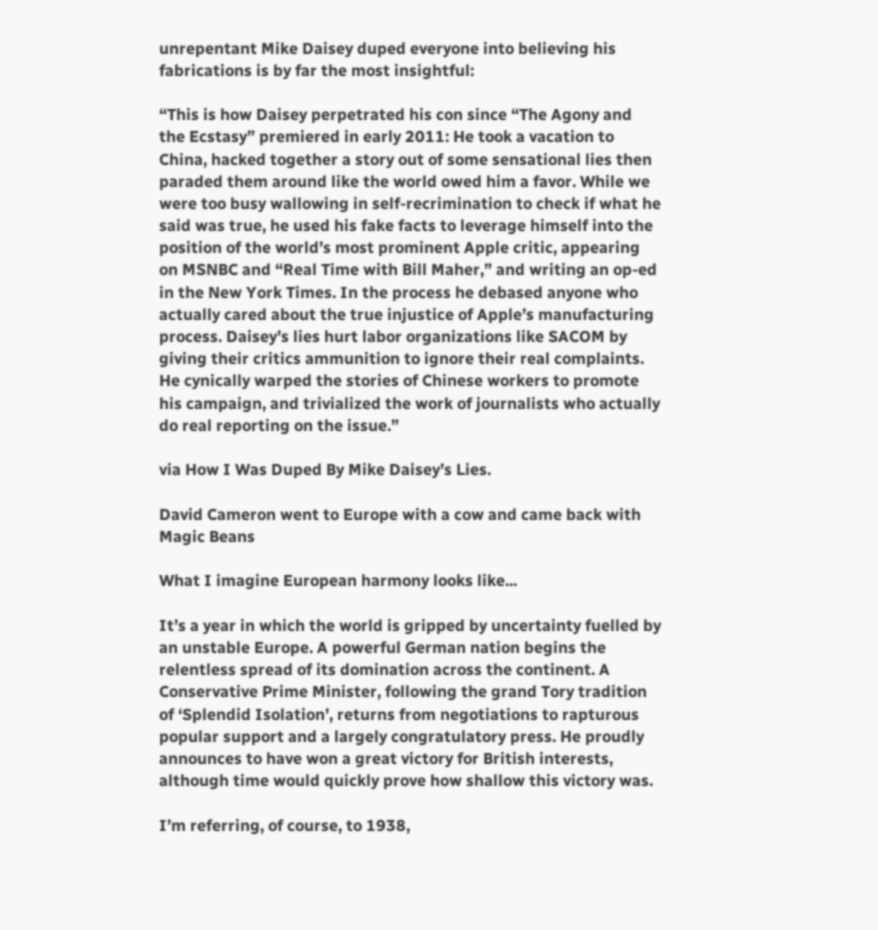unrepentant Mike Daisey duped everyone into believing his fabrications is by far the most insightful:

“This is how Daisey perpetrated his con since “The Agony and the Ecstasy” premiered in early 2011: He took a vacation to China, hacked together a story out of some sensational lies then paraded them around like the world owed him a favor. While we were too busy wallowing in self-recrimination to check if what he said was true, he used his fake facts to leverage himself into the position of the world’s most prominent Apple critic, appearing on MSNBC and “Real Time with Bill Maher,” and writing an op-ed in the New York Times. In the process he debased anyone who actually cared about the true injustice of Apple’s manufacturing process. Daisey’s lies hurt labor organizations like SACOM by giving their critics ammunition to ignore their real complaints. He cynically warped the stories of Chinese workers to promote his campaign, and trivialized the work of journalists who actually do real reporting on the issue.”

via How I Was Duped By Mike Daisey’s Lies.

David Cameron went to Europe with a cow and came back with Magic Beans

What I imagine European harmony looks like...

It’s a year in which the world is gripped by uncertainty fuelled by an unstable Europe. A powerful German nation begins the relentless spread of its domination across the continent. A Conservative Prime Minister, following the grand Tory tradition of ‘Splendid Isolation’, returns from negotiations to rapturous popular support and a largely congratulatory press. He proudly announces to have won a great victory for British interests, although time would quickly prove how shallow this victory was.

I’m referring, of course, to 1938,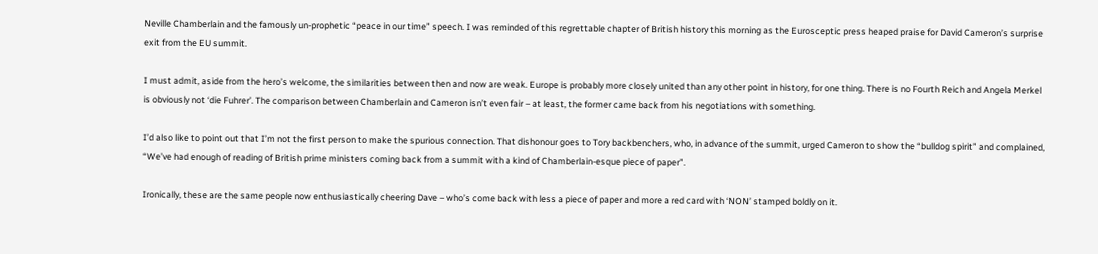Neville Chamberlain and the famously un-prophetic “peace in our time” speech. I was reminded of this regrettable chapter of British history this morning as the Eurosceptic press heaped praise for David Cameron’s surprise exit from the EU summit.

I must admit, aside from the hero’s welcome, the similarities between then and now are weak. Europe is probably more closely united than any other point in history, for one thing. There is no Fourth Reich and Angela Merkel is obviously not ‘die Fuhrer’. The comparison between Chamberlain and Cameron isn’t even fair – at least, the former came back from his negotiations with something.

I’d also like to point out that I’m not the first person to make the spurious connection. That dishonour goes to Tory backbenchers, who, in advance of the summit, urged Cameron to show the “bulldog spirit” and complained, “We’ve had enough of reading of British prime ministers coming back from a summit with a kind of Chamberlain-esque piece of paper”.

Ironically, these are the same people now enthusiastically cheering Dave – who’s come back with less a piece of paper and more a red card with ‘NON’ stamped boldly on it.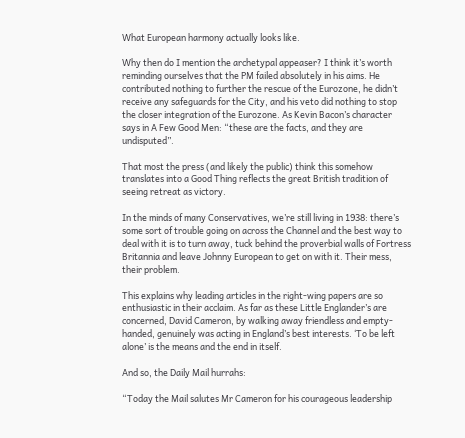What European harmony actually looks like.

Why then do I mention the archetypal appeaser? I think it’s worth reminding ourselves that the PM failed absolutely in his aims. He contributed nothing to further the rescue of the Eurozone, he didn’t receive any safeguards for the City, and his veto did nothing to stop the closer integration of the Eurozone. As Kevin Bacon’s character says in A Few Good Men: “these are the facts, and they are undisputed”.

That most the press (and likely the public) think this somehow translates into a Good Thing reflects the great British tradition of seeing retreat as victory.

In the minds of many Conservatives, we’re still living in 1938: there’s some sort of trouble going on across the Channel and the best way to deal with it is to turn away, tuck behind the proverbial walls of Fortress Britannia and leave Johnny European to get on with it. Their mess, their problem.

This explains why leading articles in the right-wing papers are so enthusiastic in their acclaim. As far as these Little Englander’s are concerned, David Cameron, by walking away friendless and empty-handed, genuinely was acting in England’s best interests. ‘To be left alone’ is the means and the end in itself.

And so, the Daily Mail hurrahs:

“Today the Mail salutes Mr Cameron for his courageous leadership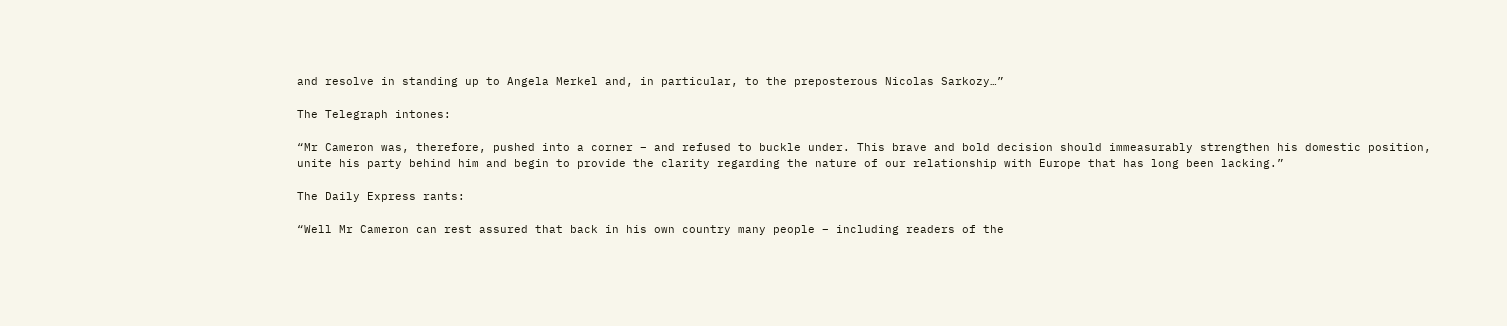and resolve in standing up to Angela Merkel and, in particular, to the preposterous Nicolas Sarkozy…”

The Telegraph intones:

“Mr Cameron was, therefore, pushed into a corner – and refused to buckle under. This brave and bold decision should immeasurably strengthen his domestic position, unite his party behind him and begin to provide the clarity regarding the nature of our relationship with Europe that has long been lacking.”

The Daily Express rants:

“Well Mr Cameron can rest assured that back in his own country many people – including readers of the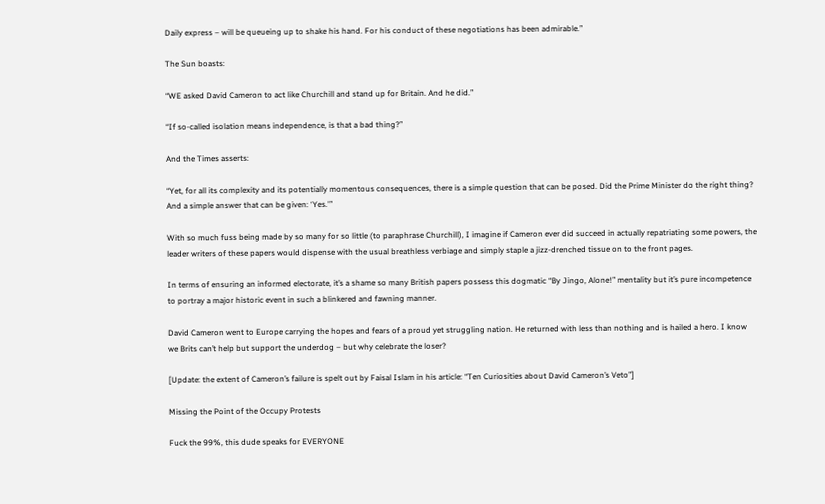Daily express – will be queueing up to shake his hand. For his conduct of these negotiations has been admirable.”

The Sun boasts:

“WE asked David Cameron to act like Churchill and stand up for Britain. And he did.”

“If so-called isolation means independence, is that a bad thing?”

And the Times asserts:

“Yet, for all its complexity and its potentially momentous consequences, there is a simple question that can be posed. Did the Prime Minister do the right thing? And a simple answer that can be given: ‘Yes.'”

With so much fuss being made by so many for so little (to paraphrase Churchill), I imagine if Cameron ever did succeed in actually repatriating some powers, the leader writers of these papers would dispense with the usual breathless verbiage and simply staple a jizz-drenched tissue on to the front pages.

In terms of ensuring an informed electorate, it’s a shame so many British papers possess this dogmatic “By Jingo, Alone!” mentality but it’s pure incompetence to portray a major historic event in such a blinkered and fawning manner.

David Cameron went to Europe carrying the hopes and fears of a proud yet struggling nation. He returned with less than nothing and is hailed a hero. I know we Brits can’t help but support the underdog – but why celebrate the loser?

[Update: the extent of Cameron’s failure is spelt out by Faisal Islam in his article: “Ten Curiosities about David Cameron’s Veto”]

Missing the Point of the Occupy Protests

Fuck the 99%, this dude speaks for EVERYONE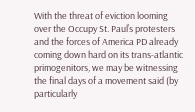With the threat of eviction looming over the Occupy St. Paul’s protesters and the forces of America PD already coming down hard on its trans-atlantic primogenitors, we may be witnessing the final days of a movement said (by particularly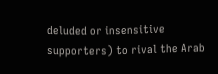deluded or insensitive supporters) to rival the Arab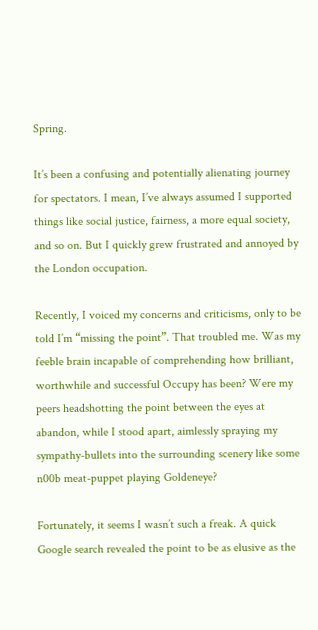Spring.

It’s been a confusing and potentially alienating journey for spectators. I mean, I’ve always assumed I supported things like social justice, fairness, a more equal society, and so on. But I quickly grew frustrated and annoyed by the London occupation.

Recently, I voiced my concerns and criticisms, only to be told I’m “missing the point”. That troubled me. Was my feeble brain incapable of comprehending how brilliant, worthwhile and successful Occupy has been? Were my peers headshotting the point between the eyes at abandon, while I stood apart, aimlessly spraying my sympathy-bullets into the surrounding scenery like some n00b meat-puppet playing Goldeneye?

Fortunately, it seems I wasn’t such a freak. A quick Google search revealed the point to be as elusive as the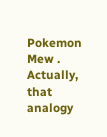Pokemon Mew . Actually, that analogy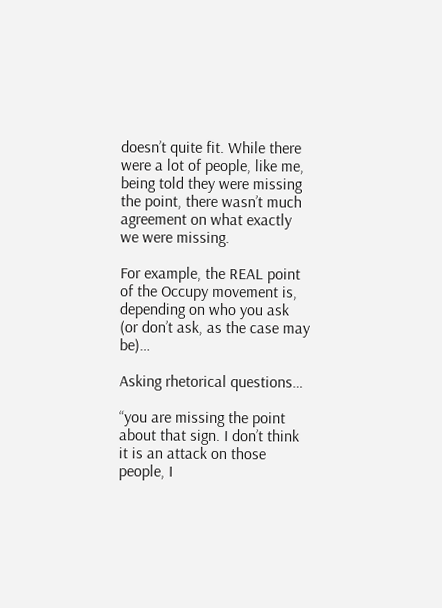doesn’t quite fit. While there were a lot of people, like me, being told they were missing the point, there wasn’t much agreement on what exactly we were missing.

For example, the REAL point of the Occupy movement is, depending on who you ask (or don’t ask, as the case may be)…

Asking rhetorical questions…

“you are missing the point about that sign. I don’t think it is an attack on those people, I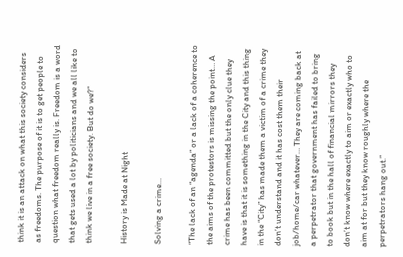think it is an attack on what this society considers as freedoms. The purpose of it is to get people to question what freedom really is. Freedom is a word that gets used a lot by politicians and we all like to think we live in a free society. But do we?”

History is Made at Night

Solving a crime…

“The lack of an “agenda” or a lack of a coherence to the aims of the protestors is missing the point… A crime has been committed but the only clue they have is that it is something in the City and this thing in the “City” has made them a victim of a crime they don’t understand and it has cost them their job/home/car whatever… They are coming back at a perpetrator that government has failed to bring to book but in the hall of financial mirrors they don’t know where exactly to aim or exactly who to aim at for but they know roughly where the perpetrators hang out.”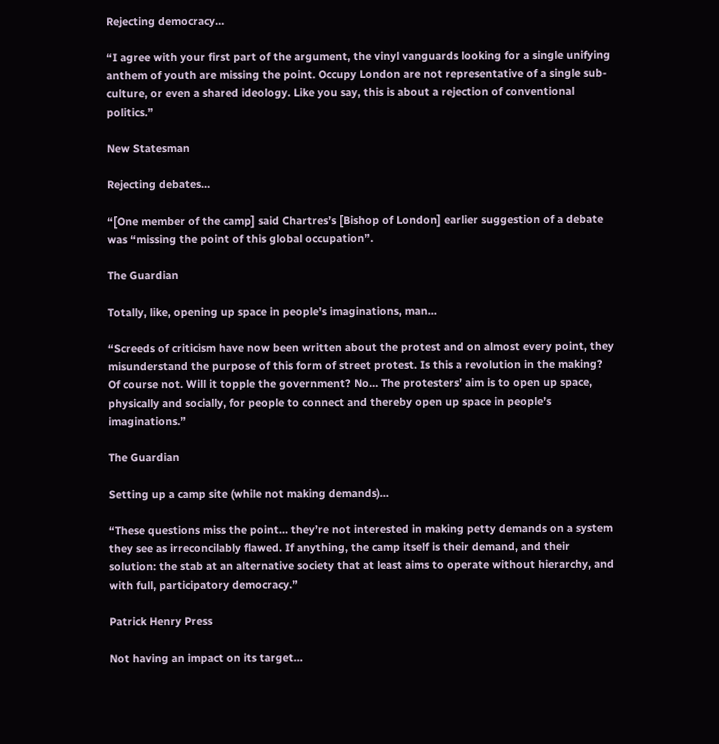Rejecting democracy…

“I agree with your first part of the argument, the vinyl vanguards looking for a single unifying anthem of youth are missing the point. Occupy London are not representative of a single sub-culture, or even a shared ideology. Like you say, this is about a rejection of conventional politics.”

New Statesman

Rejecting debates…

“[One member of the camp] said Chartres’s [Bishop of London] earlier suggestion of a debate was “missing the point of this global occupation”.

The Guardian

Totally, like, opening up space in people’s imaginations, man…

“Screeds of criticism have now been written about the protest and on almost every point, they misunderstand the purpose of this form of street protest. Is this a revolution in the making? Of course not. Will it topple the government? No… The protesters’ aim is to open up space, physically and socially, for people to connect and thereby open up space in people’s imaginations.”

The Guardian

Setting up a camp site (while not making demands)…

“These questions miss the point… they’re not interested in making petty demands on a system they see as irreconcilably flawed. If anything, the camp itself is their demand, and their solution: the stab at an alternative society that at least aims to operate without hierarchy, and with full, participatory democracy.”

Patrick Henry Press

Not having an impact on its target…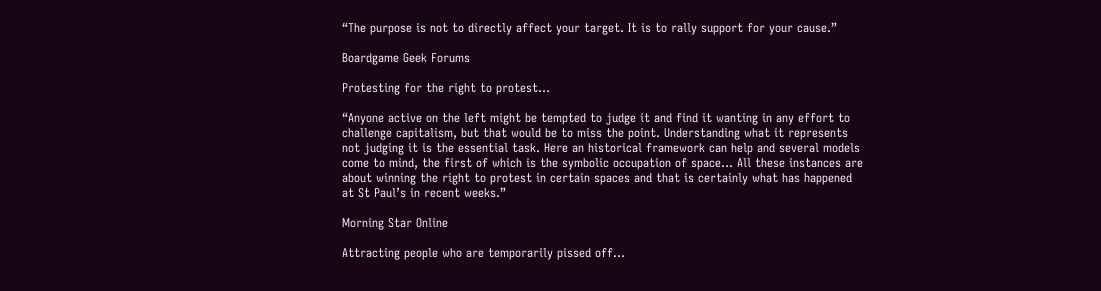“The purpose is not to directly affect your target. It is to rally support for your cause.”

Boardgame Geek Forums

Protesting for the right to protest…

“Anyone active on the left might be tempted to judge it and find it wanting in any effort to challenge capitalism, but that would be to miss the point. Understanding what it represents not judging it is the essential task. Here an historical framework can help and several models come to mind, the first of which is the symbolic occupation of space… All these instances are about winning the right to protest in certain spaces and that is certainly what has happened at St Paul’s in recent weeks.”

Morning Star Online

Attracting people who are temporarily pissed off…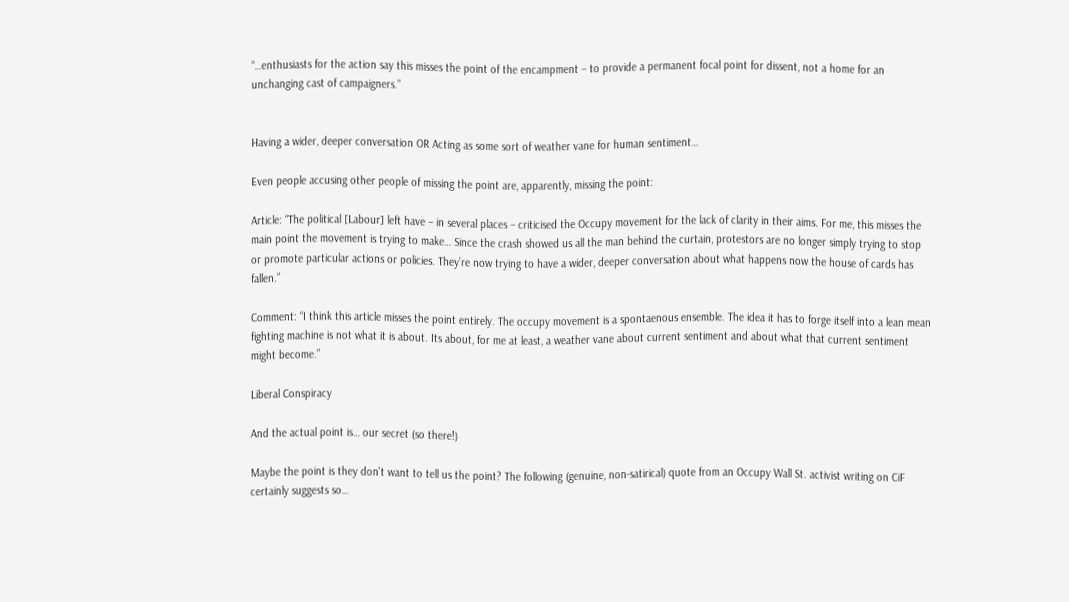“…enthusiasts for the action say this misses the point of the encampment – to provide a permanent focal point for dissent, not a home for an unchanging cast of campaigners.”


Having a wider, deeper conversation OR Acting as some sort of weather vane for human sentiment…

Even people accusing other people of missing the point are, apparently, missing the point:

Article: “The political [Labour] left have – in several places – criticised the Occupy movement for the lack of clarity in their aims. For me, this misses the main point the movement is trying to make… Since the crash showed us all the man behind the curtain, protestors are no longer simply trying to stop or promote particular actions or policies. They’re now trying to have a wider, deeper conversation about what happens now the house of cards has fallen.”

Comment: “I think this article misses the point entirely. The occupy movement is a spontaenous ensemble. The idea it has to forge itself into a lean mean fighting machine is not what it is about. Its about, for me at least, a weather vane about current sentiment and about what that current sentiment might become.”

Liberal Conspiracy

And the actual point is… our secret (so there!)

Maybe the point is they don’t want to tell us the point? The following (genuine, non-satirical) quote from an Occupy Wall St. activist writing on CiF certainly suggests so…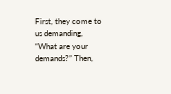First, they come to us demanding, “What are your demands?” Then,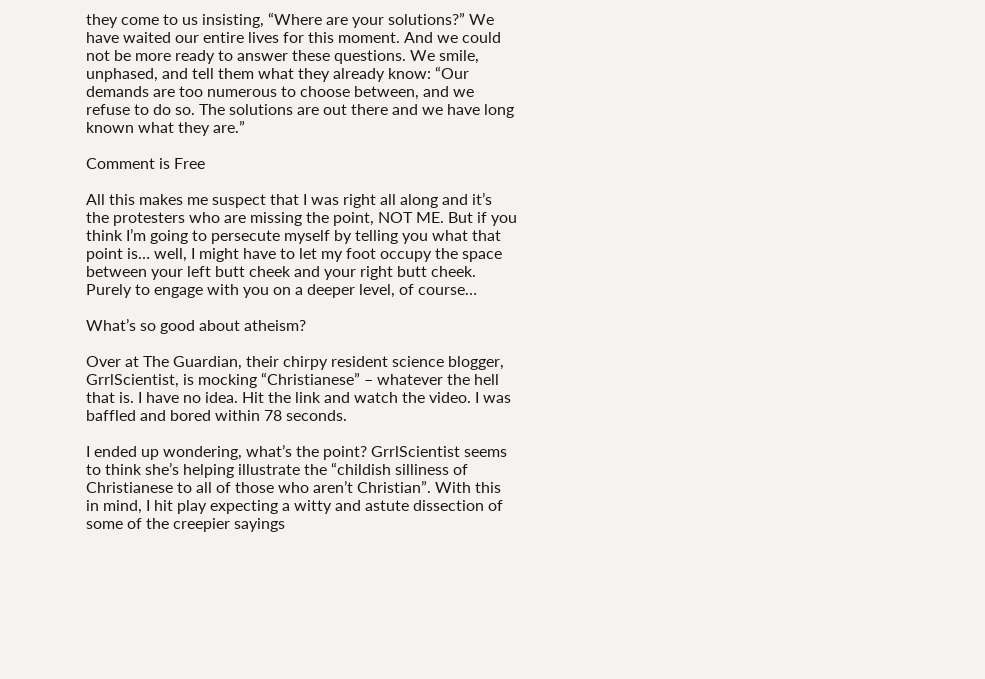they come to us insisting, “Where are your solutions?” We have waited our entire lives for this moment. And we could not be more ready to answer these questions. We smile, unphased, and tell them what they already know: “Our demands are too numerous to choose between, and we refuse to do so. The solutions are out there and we have long known what they are.”

Comment is Free

All this makes me suspect that I was right all along and it’s the protesters who are missing the point, NOT ME. But if you think I’m going to persecute myself by telling you what that point is… well, I might have to let my foot occupy the space between your left butt cheek and your right butt cheek. Purely to engage with you on a deeper level, of course…

What’s so good about atheism?

Over at The Guardian, their chirpy resident science blogger, GrrlScientist, is mocking “Christianese” – whatever the hell that is. I have no idea. Hit the link and watch the video. I was baffled and bored within 78 seconds.

I ended up wondering, what’s the point? GrrlScientist seems to think she’s helping illustrate the “childish silliness of Christianese to all of those who aren’t Christian”. With this in mind, I hit play expecting a witty and astute dissection of some of the creepier sayings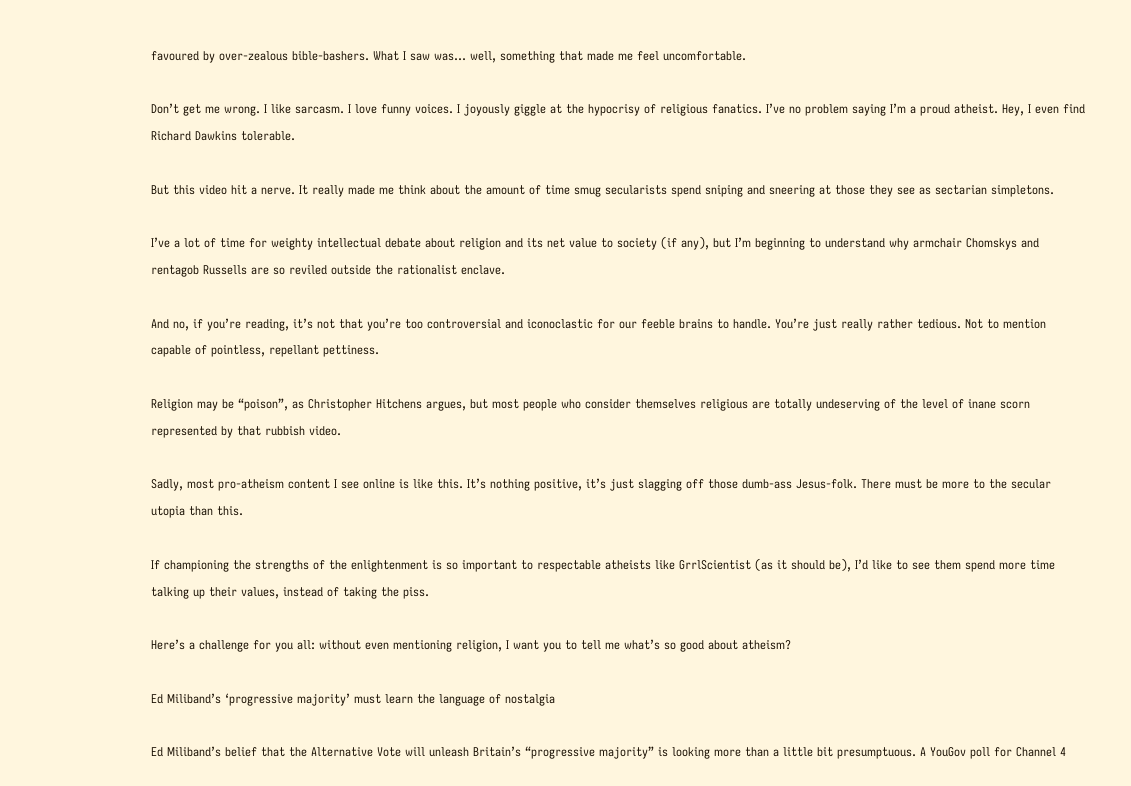favoured by over-zealous bible-bashers. What I saw was… well, something that made me feel uncomfortable.

Don’t get me wrong. I like sarcasm. I love funny voices. I joyously giggle at the hypocrisy of religious fanatics. I’ve no problem saying I’m a proud atheist. Hey, I even find Richard Dawkins tolerable.

But this video hit a nerve. It really made me think about the amount of time smug secularists spend sniping and sneering at those they see as sectarian simpletons.

I’ve a lot of time for weighty intellectual debate about religion and its net value to society (if any), but I’m beginning to understand why armchair Chomskys and rentagob Russells are so reviled outside the rationalist enclave.

And no, if you’re reading, it’s not that you’re too controversial and iconoclastic for our feeble brains to handle. You’re just really rather tedious. Not to mention capable of pointless, repellant pettiness.

Religion may be “poison”, as Christopher Hitchens argues, but most people who consider themselves religious are totally undeserving of the level of inane scorn represented by that rubbish video.

Sadly, most pro-atheism content I see online is like this. It’s nothing positive, it’s just slagging off those dumb-ass Jesus-folk. There must be more to the secular utopia than this.

If championing the strengths of the enlightenment is so important to respectable atheists like GrrlScientist (as it should be), I’d like to see them spend more time talking up their values, instead of taking the piss.

Here’s a challenge for you all: without even mentioning religion, I want you to tell me what’s so good about atheism?

Ed Miliband’s ‘progressive majority’ must learn the language of nostalgia

Ed Miliband’s belief that the Alternative Vote will unleash Britain’s “progressive majority” is looking more than a little bit presumptuous. A YouGov poll for Channel 4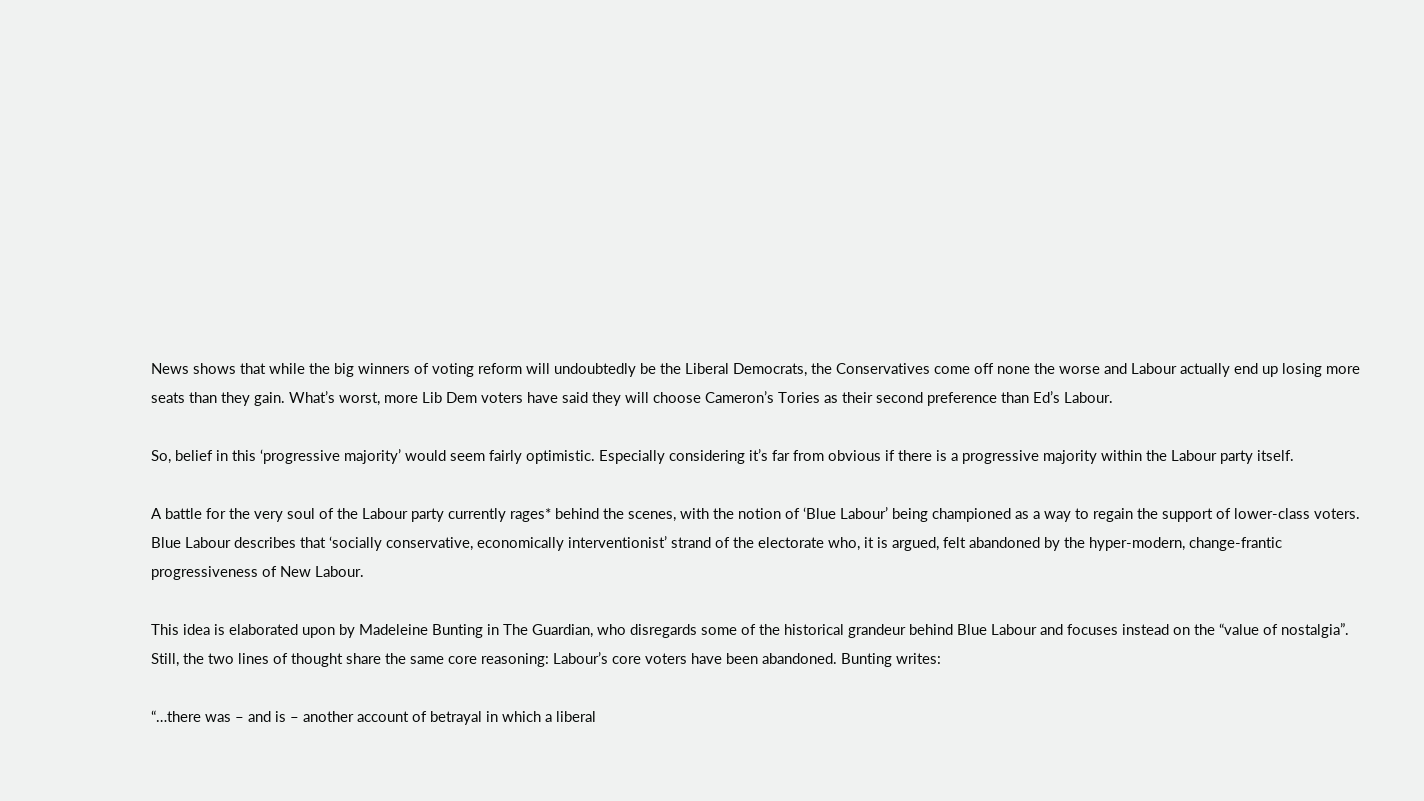News shows that while the big winners of voting reform will undoubtedly be the Liberal Democrats, the Conservatives come off none the worse and Labour actually end up losing more seats than they gain. What’s worst, more Lib Dem voters have said they will choose Cameron’s Tories as their second preference than Ed’s Labour.

So, belief in this ‘progressive majority’ would seem fairly optimistic. Especially considering it’s far from obvious if there is a progressive majority within the Labour party itself.

A battle for the very soul of the Labour party currently rages* behind the scenes, with the notion of ‘Blue Labour’ being championed as a way to regain the support of lower-class voters. Blue Labour describes that ‘socially conservative, economically interventionist’ strand of the electorate who, it is argued, felt abandoned by the hyper-modern, change-frantic progressiveness of New Labour.

This idea is elaborated upon by Madeleine Bunting in The Guardian, who disregards some of the historical grandeur behind Blue Labour and focuses instead on the “value of nostalgia”. Still, the two lines of thought share the same core reasoning: Labour’s core voters have been abandoned. Bunting writes:

“…there was – and is – another account of betrayal in which a liberal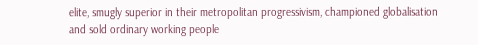elite, smugly superior in their metropolitan progressivism, championed globalisation and sold ordinary working people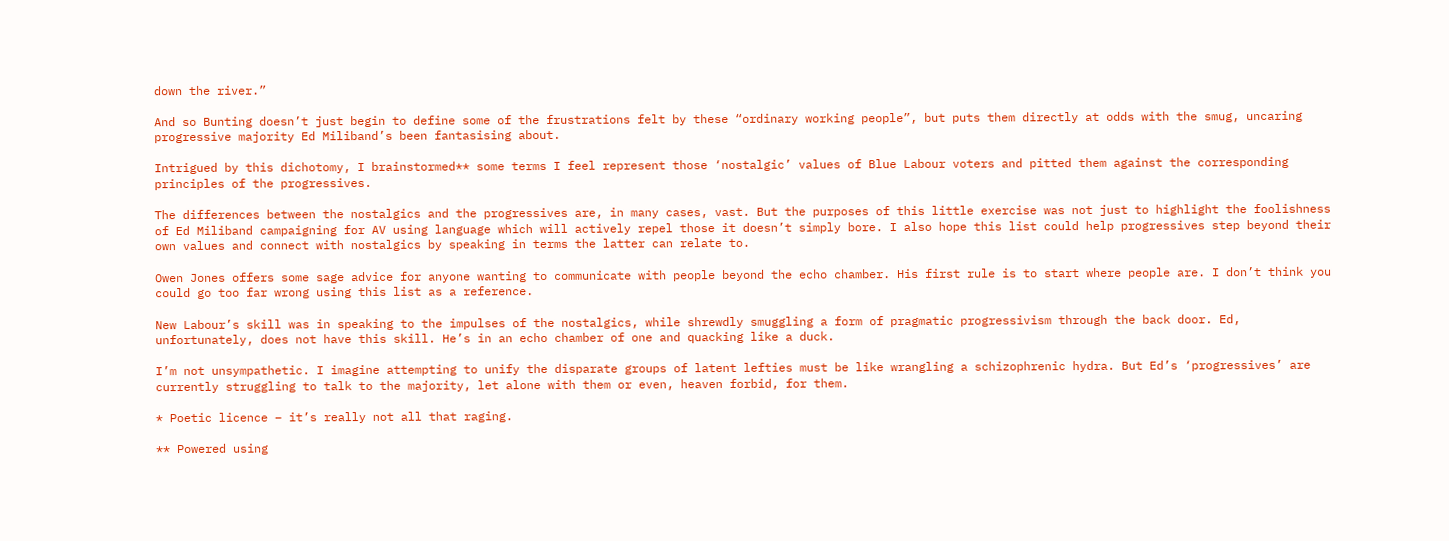down the river.”

And so Bunting doesn’t just begin to define some of the frustrations felt by these “ordinary working people”, but puts them directly at odds with the smug, uncaring progressive majority Ed Miliband’s been fantasising about.

Intrigued by this dichotomy, I brainstormed** some terms I feel represent those ‘nostalgic’ values of Blue Labour voters and pitted them against the corresponding principles of the progressives.

The differences between the nostalgics and the progressives are, in many cases, vast. But the purposes of this little exercise was not just to highlight the foolishness of Ed Miliband campaigning for AV using language which will actively repel those it doesn’t simply bore. I also hope this list could help progressives step beyond their own values and connect with nostalgics by speaking in terms the latter can relate to.

Owen Jones offers some sage advice for anyone wanting to communicate with people beyond the echo chamber. His first rule is to start where people are. I don’t think you could go too far wrong using this list as a reference.

New Labour’s skill was in speaking to the impulses of the nostalgics, while shrewdly smuggling a form of pragmatic progressivism through the back door. Ed, unfortunately, does not have this skill. He’s in an echo chamber of one and quacking like a duck.

I’m not unsympathetic. I imagine attempting to unify the disparate groups of latent lefties must be like wrangling a schizophrenic hydra. But Ed’s ‘progressives’ are currently struggling to talk to the majority, let alone with them or even, heaven forbid, for them.

* Poetic licence – it’s really not all that raging.

** Powered using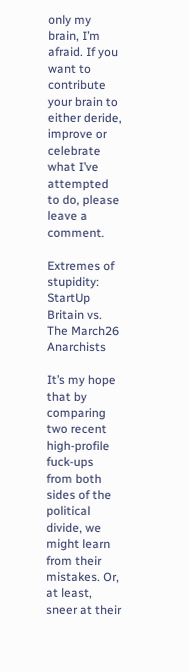only my brain, I’m afraid. If you want to contribute your brain to either deride, improve or celebrate what I’ve attempted to do, please leave a comment.

Extremes of stupidity: StartUp Britain vs. The March26 Anarchists

It’s my hope that by comparing two recent high-profile fuck-ups from both sides of the political divide, we might learn from their mistakes. Or, at least, sneer at their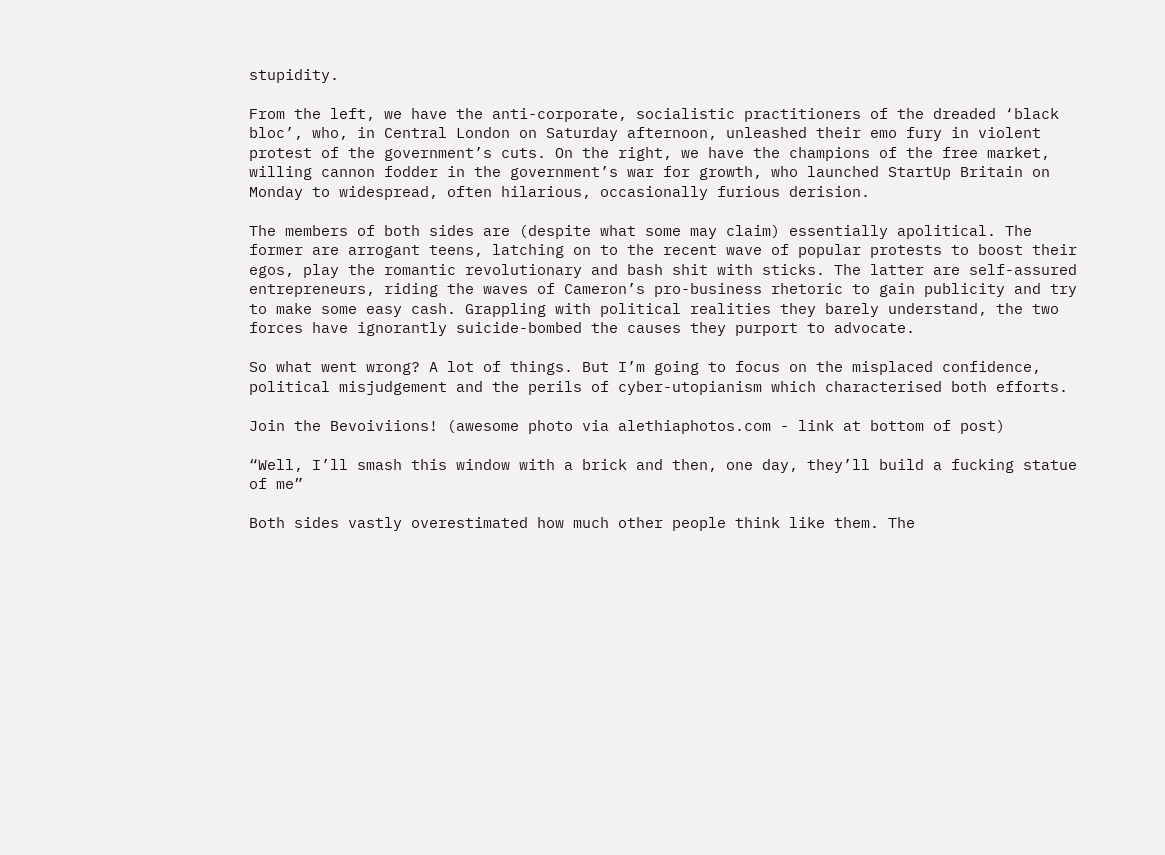stupidity.

From the left, we have the anti-corporate, socialistic practitioners of the dreaded ‘black bloc’, who, in Central London on Saturday afternoon, unleashed their emo fury in violent protest of the government’s cuts. On the right, we have the champions of the free market, willing cannon fodder in the government’s war for growth, who launched StartUp Britain on Monday to widespread, often hilarious, occasionally furious derision.

The members of both sides are (despite what some may claim) essentially apolitical. The former are arrogant teens, latching on to the recent wave of popular protests to boost their egos, play the romantic revolutionary and bash shit with sticks. The latter are self-assured entrepreneurs, riding the waves of Cameron’s pro-business rhetoric to gain publicity and try to make some easy cash. Grappling with political realities they barely understand, the two forces have ignorantly suicide-bombed the causes they purport to advocate.

So what went wrong? A lot of things. But I’m going to focus on the misplaced confidence, political misjudgement and the perils of cyber-utopianism which characterised both efforts.

Join the Bevoiviions! (awesome photo via alethiaphotos.com - link at bottom of post)

“Well, I’ll smash this window with a brick and then, one day, they’ll build a fucking statue of me”

Both sides vastly overestimated how much other people think like them. The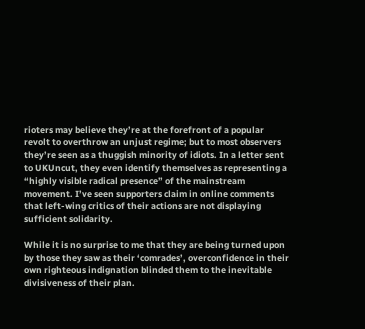rioters may believe they’re at the forefront of a popular revolt to overthrow an unjust regime; but to most observers they’re seen as a thuggish minority of idiots. In a letter sent to UKUncut, they even identify themselves as representing a “highly visible radical presence” of the mainstream movement. I’ve seen supporters claim in online comments that left-wing critics of their actions are not displaying sufficient solidarity.

While it is no surprise to me that they are being turned upon by those they saw as their ‘comrades’, overconfidence in their own righteous indignation blinded them to the inevitable divisiveness of their plan.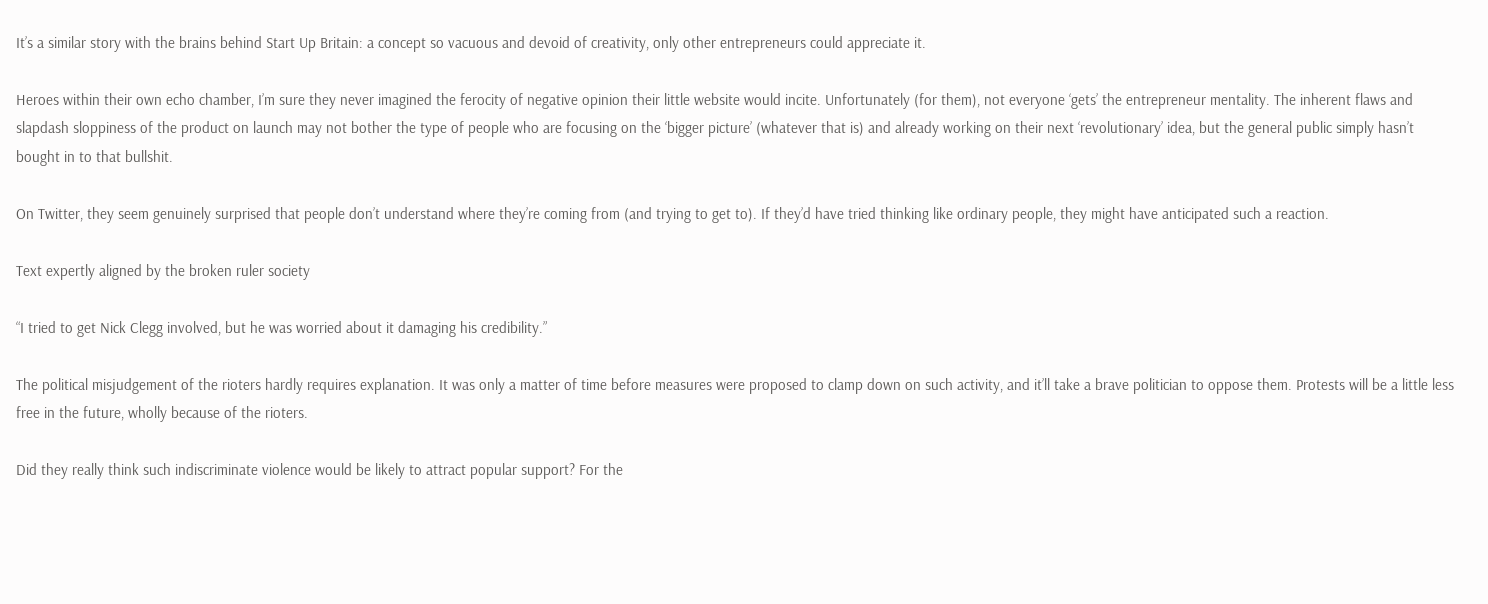It’s a similar story with the brains behind Start Up Britain: a concept so vacuous and devoid of creativity, only other entrepreneurs could appreciate it.

Heroes within their own echo chamber, I’m sure they never imagined the ferocity of negative opinion their little website would incite. Unfortunately (for them), not everyone ‘gets’ the entrepreneur mentality. The inherent flaws and slapdash sloppiness of the product on launch may not bother the type of people who are focusing on the ‘bigger picture’ (whatever that is) and already working on their next ‘revolutionary’ idea, but the general public simply hasn’t bought in to that bullshit.

On Twitter, they seem genuinely surprised that people don’t understand where they’re coming from (and trying to get to). If they’d have tried thinking like ordinary people, they might have anticipated such a reaction.

Text expertly aligned by the broken ruler society

“I tried to get Nick Clegg involved, but he was worried about it damaging his credibility.”

The political misjudgement of the rioters hardly requires explanation. It was only a matter of time before measures were proposed to clamp down on such activity, and it’ll take a brave politician to oppose them. Protests will be a little less free in the future, wholly because of the rioters.

Did they really think such indiscriminate violence would be likely to attract popular support? For the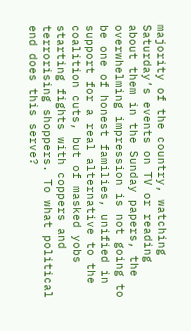majority of the country, watching Saturday’s events on TV or reading about them in the Sunday papers, the overwhelming impression is not going to be one of honest families, unified in support for a real alternative to the coalition cuts, but of masked yobs starting fights with coppers and terrorising shoppers. To what political end does this serve?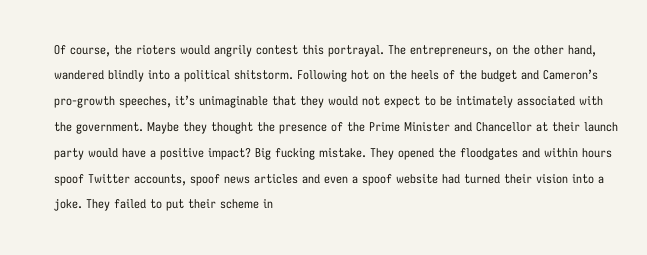Of course, the rioters would angrily contest this portrayal. The entrepreneurs, on the other hand, wandered blindly into a political shitstorm. Following hot on the heels of the budget and Cameron’s pro-growth speeches, it’s unimaginable that they would not expect to be intimately associated with the government. Maybe they thought the presence of the Prime Minister and Chancellor at their launch party would have a positive impact? Big fucking mistake. They opened the floodgates and within hours spoof Twitter accounts, spoof news articles and even a spoof website had turned their vision into a joke. They failed to put their scheme in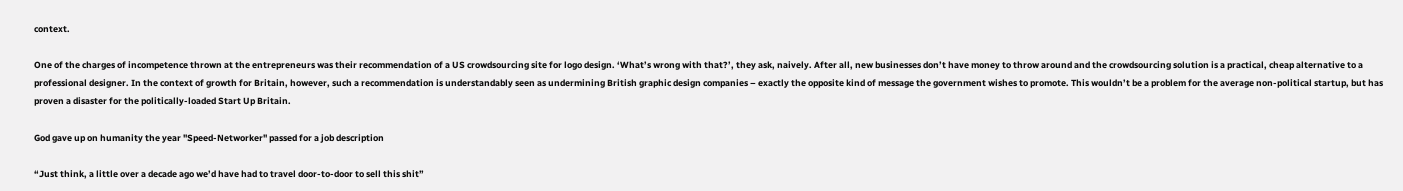context.

One of the charges of incompetence thrown at the entrepreneurs was their recommendation of a US crowdsourcing site for logo design. ‘What’s wrong with that?’, they ask, naively. After all, new businesses don’t have money to throw around and the crowdsourcing solution is a practical, cheap alternative to a professional designer. In the context of growth for Britain, however, such a recommendation is understandably seen as undermining British graphic design companies – exactly the opposite kind of message the government wishes to promote. This wouldn’t be a problem for the average non-political startup, but has proven a disaster for the politically-loaded Start Up Britain.

God gave up on humanity the year "Speed-Networker" passed for a job description

“Just think, a little over a decade ago we’d have had to travel door-to-door to sell this shit”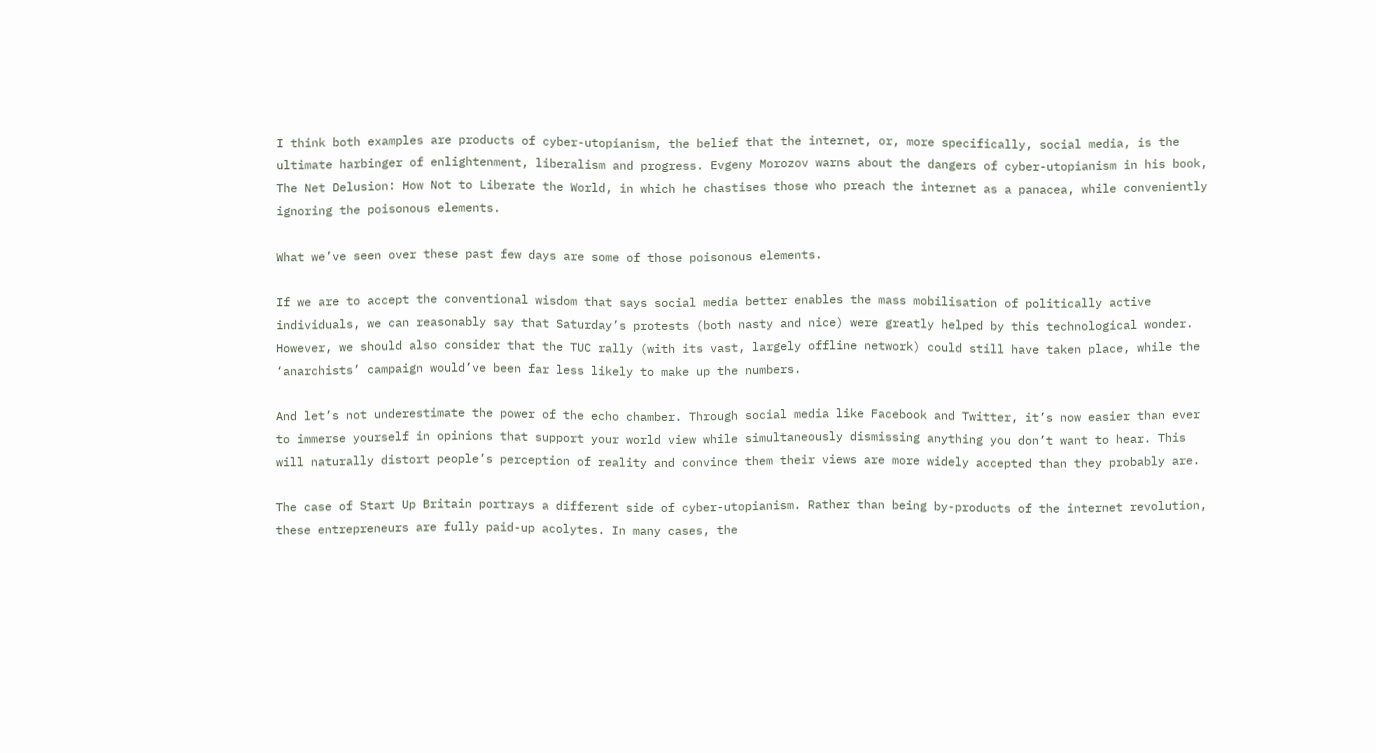I think both examples are products of cyber-utopianism, the belief that the internet, or, more specifically, social media, is the ultimate harbinger of enlightenment, liberalism and progress. Evgeny Morozov warns about the dangers of cyber-utopianism in his book, The Net Delusion: How Not to Liberate the World, in which he chastises those who preach the internet as a panacea, while conveniently ignoring the poisonous elements.

What we’ve seen over these past few days are some of those poisonous elements.

If we are to accept the conventional wisdom that says social media better enables the mass mobilisation of politically active individuals, we can reasonably say that Saturday’s protests (both nasty and nice) were greatly helped by this technological wonder. However, we should also consider that the TUC rally (with its vast, largely offline network) could still have taken place, while the ‘anarchists’ campaign would’ve been far less likely to make up the numbers.

And let’s not underestimate the power of the echo chamber. Through social media like Facebook and Twitter, it’s now easier than ever to immerse yourself in opinions that support your world view while simultaneously dismissing anything you don’t want to hear. This will naturally distort people’s perception of reality and convince them their views are more widely accepted than they probably are.

The case of Start Up Britain portrays a different side of cyber-utopianism. Rather than being by-products of the internet revolution, these entrepreneurs are fully paid-up acolytes. In many cases, the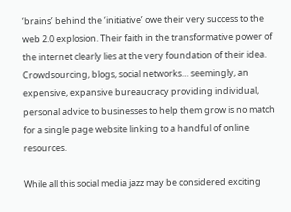‘brains’ behind the ‘initiative’ owe their very success to the web 2.0 explosion. Their faith in the transformative power of the internet clearly lies at the very foundation of their idea. Crowdsourcing, blogs, social networks… seemingly, an expensive, expansive bureaucracy providing individual, personal advice to businesses to help them grow is no match for a single page website linking to a handful of online resources.

While all this social media jazz may be considered exciting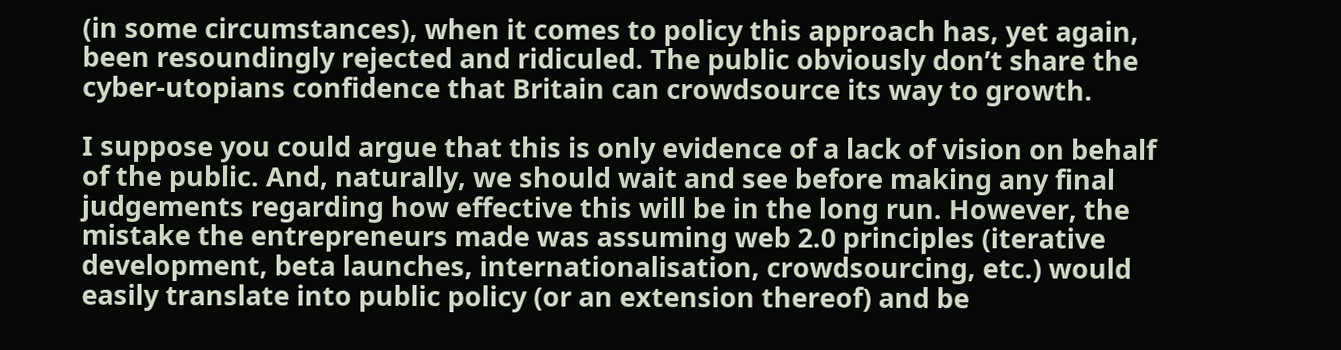(in some circumstances), when it comes to policy this approach has, yet again, been resoundingly rejected and ridiculed. The public obviously don’t share the cyber-utopians confidence that Britain can crowdsource its way to growth.

I suppose you could argue that this is only evidence of a lack of vision on behalf of the public. And, naturally, we should wait and see before making any final judgements regarding how effective this will be in the long run. However, the mistake the entrepreneurs made was assuming web 2.0 principles (iterative development, beta launches, internationalisation, crowdsourcing, etc.) would easily translate into public policy (or an extension thereof) and be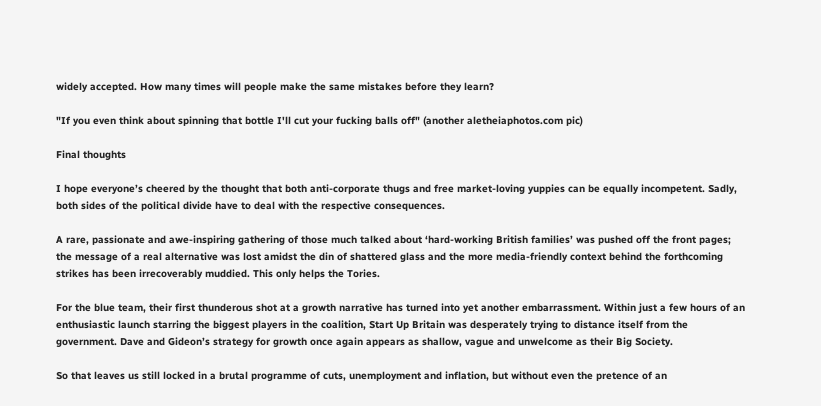widely accepted. How many times will people make the same mistakes before they learn?

"If you even think about spinning that bottle I'll cut your fucking balls off" (another aletheiaphotos.com pic)

Final thoughts

I hope everyone’s cheered by the thought that both anti-corporate thugs and free market-loving yuppies can be equally incompetent. Sadly, both sides of the political divide have to deal with the respective consequences.

A rare, passionate and awe-inspiring gathering of those much talked about ‘hard-working British families’ was pushed off the front pages; the message of a real alternative was lost amidst the din of shattered glass and the more media-friendly context behind the forthcoming strikes has been irrecoverably muddied. This only helps the Tories.

For the blue team, their first thunderous shot at a growth narrative has turned into yet another embarrassment. Within just a few hours of an enthusiastic launch starring the biggest players in the coalition, Start Up Britain was desperately trying to distance itself from the government. Dave and Gideon’s strategy for growth once again appears as shallow, vague and unwelcome as their Big Society.

So that leaves us still locked in a brutal programme of cuts, unemployment and inflation, but without even the pretence of an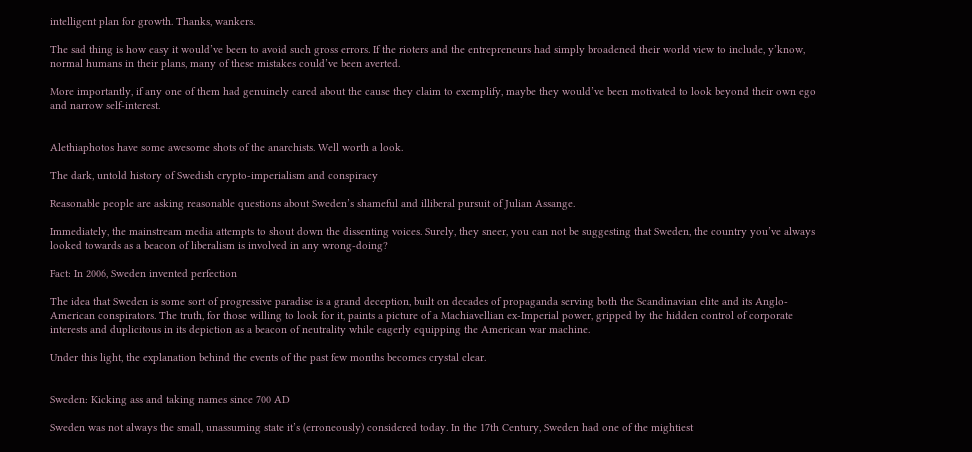intelligent plan for growth. Thanks, wankers.

The sad thing is how easy it would’ve been to avoid such gross errors. If the rioters and the entrepreneurs had simply broadened their world view to include, y’know, normal humans in their plans, many of these mistakes could’ve been averted.

More importantly, if any one of them had genuinely cared about the cause they claim to exemplify, maybe they would’ve been motivated to look beyond their own ego and narrow self-interest.


Alethiaphotos have some awesome shots of the anarchists. Well worth a look.

The dark, untold history of Swedish crypto-imperialism and conspiracy

Reasonable people are asking reasonable questions about Sweden’s shameful and illiberal pursuit of Julian Assange.

Immediately, the mainstream media attempts to shout down the dissenting voices. Surely, they sneer, you can not be suggesting that Sweden, the country you’ve always looked towards as a beacon of liberalism is involved in any wrong-doing?

Fact: In 2006, Sweden invented perfection

The idea that Sweden is some sort of progressive paradise is a grand deception, built on decades of propaganda serving both the Scandinavian elite and its Anglo-American conspirators. The truth, for those willing to look for it, paints a picture of a Machiavellian ex-Imperial power, gripped by the hidden control of corporate interests and duplicitous in its depiction as a beacon of neutrality while eagerly equipping the American war machine.

Under this light, the explanation behind the events of the past few months becomes crystal clear.


Sweden: Kicking ass and taking names since 700 AD

Sweden was not always the small, unassuming state it’s (erroneously) considered today. In the 17th Century, Sweden had one of the mightiest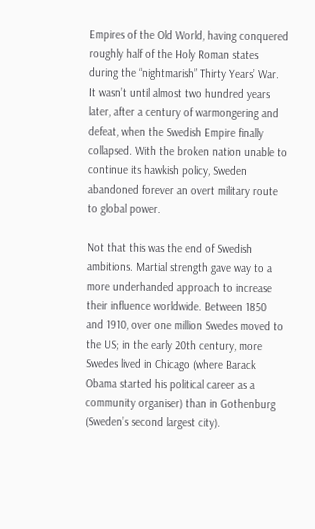Empires of the Old World, having conquered roughly half of the Holy Roman states during the “nightmarish” Thirty Years’ War. It wasn’t until almost two hundred years later, after a century of warmongering and defeat, when the Swedish Empire finally collapsed. With the broken nation unable to continue its hawkish policy, Sweden abandoned forever an overt military route to global power.

Not that this was the end of Swedish ambitions. Martial strength gave way to a more underhanded approach to increase their influence worldwide. Between 1850 and 1910, over one million Swedes moved to the US; in the early 20th century, more Swedes lived in Chicago (where Barack Obama started his political career as a community organiser) than in Gothenburg (Sweden’s second largest city).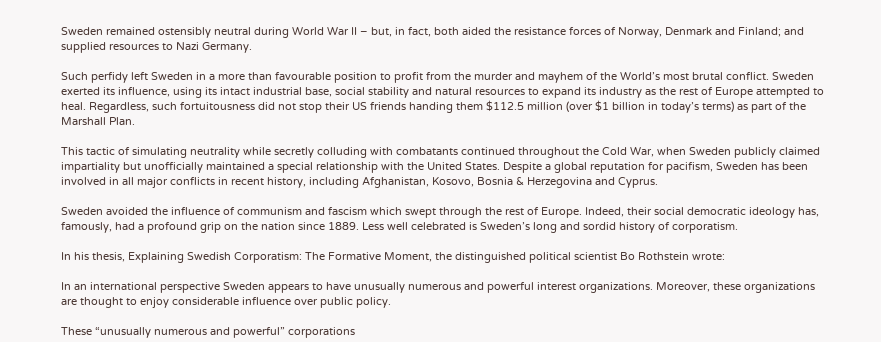Sweden remained ostensibly neutral during World War II – but, in fact, both aided the resistance forces of Norway, Denmark and Finland; and supplied resources to Nazi Germany.

Such perfidy left Sweden in a more than favourable position to profit from the murder and mayhem of the World’s most brutal conflict. Sweden exerted its influence, using its intact industrial base, social stability and natural resources to expand its industry as the rest of Europe attempted to heal. Regardless, such fortuitousness did not stop their US friends handing them $112.5 million (over $1 billion in today’s terms) as part of the Marshall Plan.

This tactic of simulating neutrality while secretly colluding with combatants continued throughout the Cold War, when Sweden publicly claimed impartiality but unofficially maintained a special relationship with the United States. Despite a global reputation for pacifism, Sweden has been involved in all major conflicts in recent history, including Afghanistan, Kosovo, Bosnia & Herzegovina and Cyprus.

Sweden avoided the influence of communism and fascism which swept through the rest of Europe. Indeed, their social democratic ideology has, famously, had a profound grip on the nation since 1889. Less well celebrated is Sweden’s long and sordid history of corporatism.

In his thesis, Explaining Swedish Corporatism: The Formative Moment, the distinguished political scientist Bo Rothstein wrote:

In an international perspective Sweden appears to have unusually numerous and powerful interest organizations. Moreover, these organizations are thought to enjoy considerable influence over public policy.

These “unusually numerous and powerful” corporations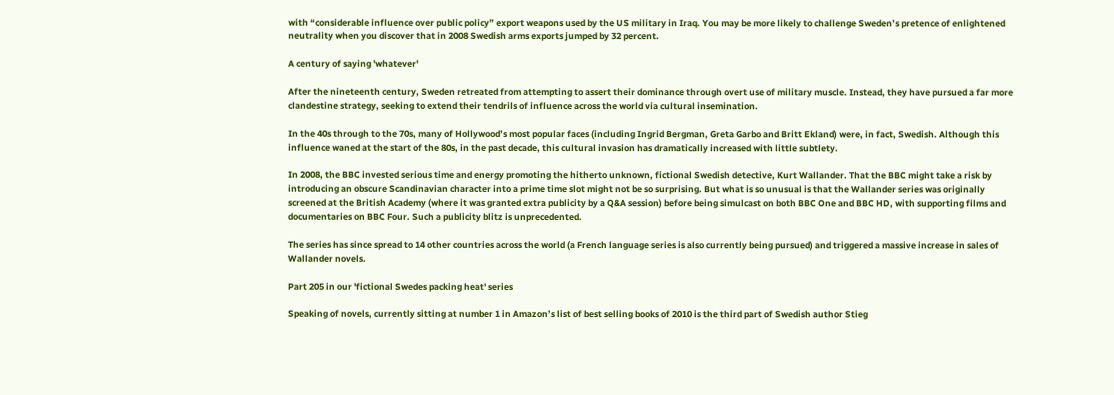with “considerable influence over public policy” export weapons used by the US military in Iraq. You may be more likely to challenge Sweden’s pretence of enlightened neutrality when you discover that in 2008 Swedish arms exports jumped by 32 percent.

A century of saying 'whatever'

After the nineteenth century, Sweden retreated from attempting to assert their dominance through overt use of military muscle. Instead, they have pursued a far more clandestine strategy, seeking to extend their tendrils of influence across the world via cultural insemination.

In the 40s through to the 70s, many of Hollywood’s most popular faces (including Ingrid Bergman, Greta Garbo and Britt Ekland) were, in fact, Swedish. Although this influence waned at the start of the 80s, in the past decade, this cultural invasion has dramatically increased with little subtlety.

In 2008, the BBC invested serious time and energy promoting the hitherto unknown, fictional Swedish detective, Kurt Wallander. That the BBC might take a risk by introducing an obscure Scandinavian character into a prime time slot might not be so surprising. But what is so unusual is that the Wallander series was originally screened at the British Academy (where it was granted extra publicity by a Q&A session) before being simulcast on both BBC One and BBC HD, with supporting films and documentaries on BBC Four. Such a publicity blitz is unprecedented.

The series has since spread to 14 other countries across the world (a French language series is also currently being pursued) and triggered a massive increase in sales of Wallander novels.

Part 205 in our 'fictional Swedes packing heat' series

Speaking of novels, currently sitting at number 1 in Amazon’s list of best selling books of 2010 is the third part of Swedish author Stieg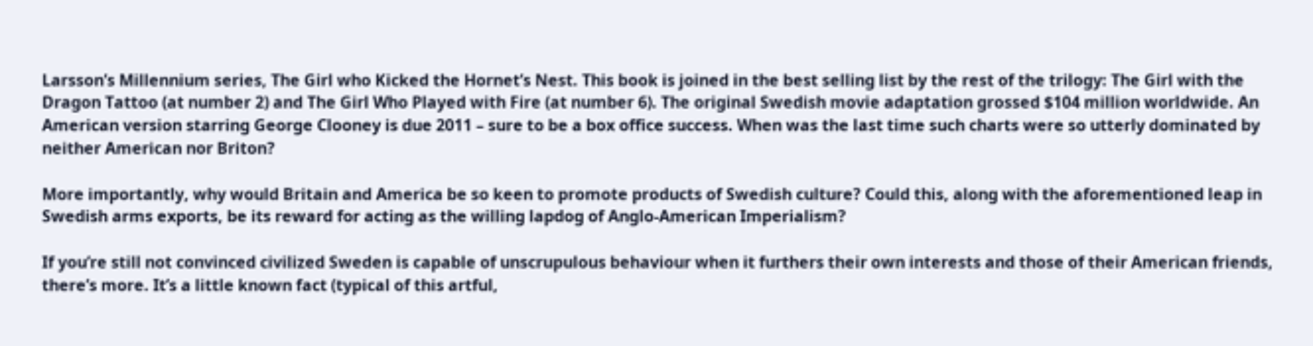Larsson’s Millennium series, The Girl who Kicked the Hornet’s Nest. This book is joined in the best selling list by the rest of the trilogy: The Girl with the Dragon Tattoo (at number 2) and The Girl Who Played with Fire (at number 6). The original Swedish movie adaptation grossed $104 million worldwide. An American version starring George Clooney is due 2011 – sure to be a box office success. When was the last time such charts were so utterly dominated by neither American nor Briton?

More importantly, why would Britain and America be so keen to promote products of Swedish culture? Could this, along with the aforementioned leap in Swedish arms exports, be its reward for acting as the willing lapdog of Anglo-American Imperialism?

If you’re still not convinced civilized Sweden is capable of unscrupulous behaviour when it furthers their own interests and those of their American friends, there’s more. It’s a little known fact (typical of this artful,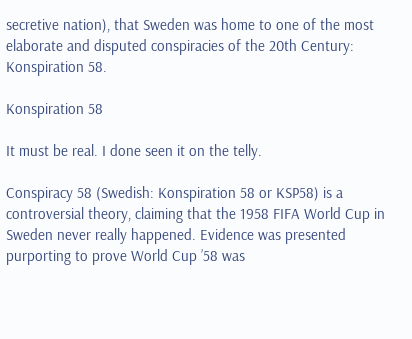secretive nation), that Sweden was home to one of the most elaborate and disputed conspiracies of the 20th Century: Konspiration 58.

Konspiration 58

It must be real. I done seen it on the telly.

Conspiracy 58 (Swedish: Konspiration 58 or KSP58) is a controversial theory, claiming that the 1958 FIFA World Cup in Sweden never really happened. Evidence was presented purporting to prove World Cup ’58 was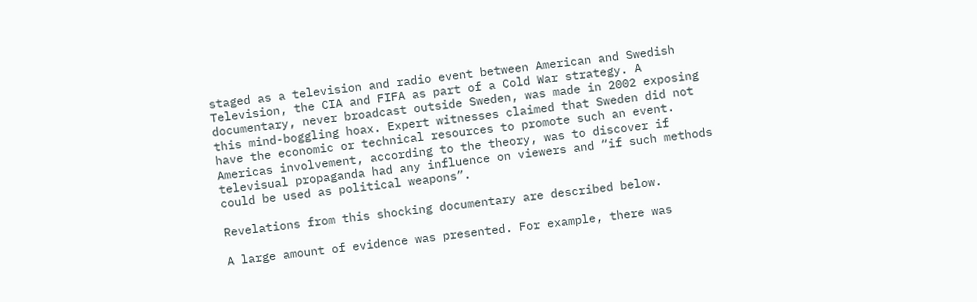staged as a television and radio event between American and Swedish Television, the CIA and FIFA as part of a Cold War strategy. A documentary, never broadcast outside Sweden, was made in 2002 exposing this mind-boggling hoax. Expert witnesses claimed that Sweden did not have the economic or technical resources to promote such an event. Americas involvement, according to the theory, was to discover if televisual propaganda had any influence on viewers and “if such methods could be used as political weapons”.

Revelations from this shocking documentary are described below.

A large amount of evidence was presented. For example, there was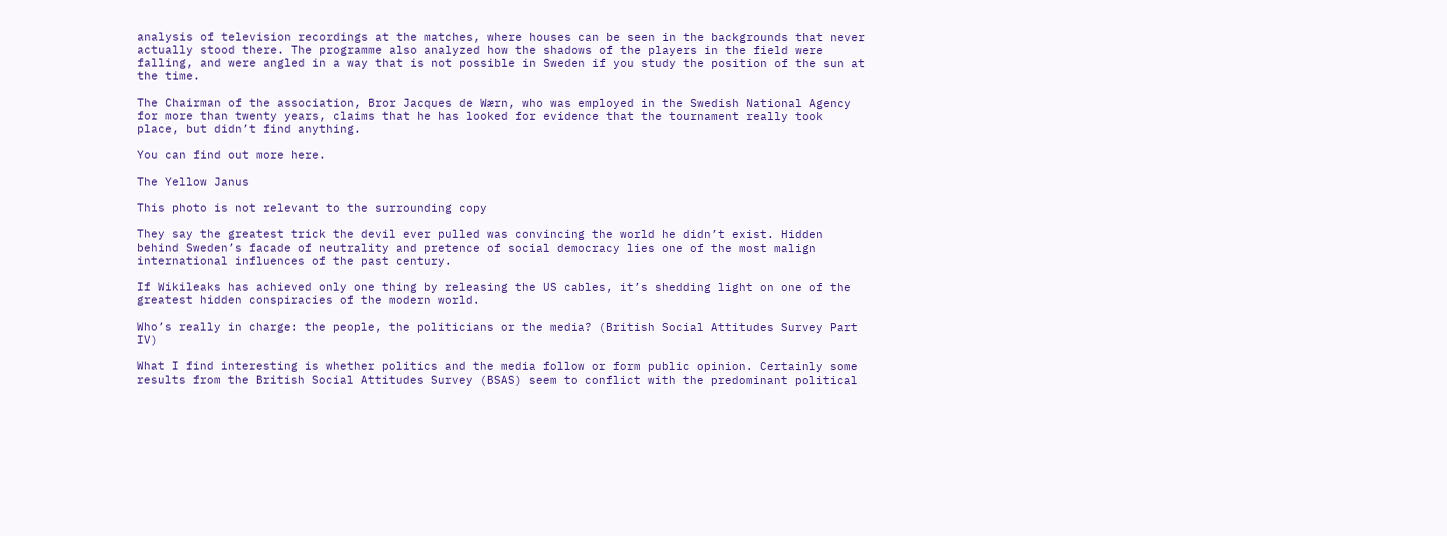analysis of television recordings at the matches, where houses can be seen in the backgrounds that never actually stood there. The programme also analyzed how the shadows of the players in the field were falling, and were angled in a way that is not possible in Sweden if you study the position of the sun at the time.

The Chairman of the association, Bror Jacques de Wærn, who was employed in the Swedish National Agency for more than twenty years, claims that he has looked for evidence that the tournament really took place, but didn’t find anything.

You can find out more here.

The Yellow Janus

This photo is not relevant to the surrounding copy

They say the greatest trick the devil ever pulled was convincing the world he didn’t exist. Hidden behind Sweden’s facade of neutrality and pretence of social democracy lies one of the most malign international influences of the past century.

If Wikileaks has achieved only one thing by releasing the US cables, it’s shedding light on one of the greatest hidden conspiracies of the modern world.

Who’s really in charge: the people, the politicians or the media? (British Social Attitudes Survey Part IV)

What I find interesting is whether politics and the media follow or form public opinion. Certainly some results from the British Social Attitudes Survey (BSAS) seem to conflict with the predominant political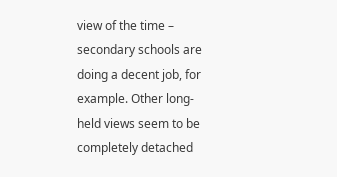view of the time – secondary schools are doing a decent job, for example. Other long-held views seem to be completely detached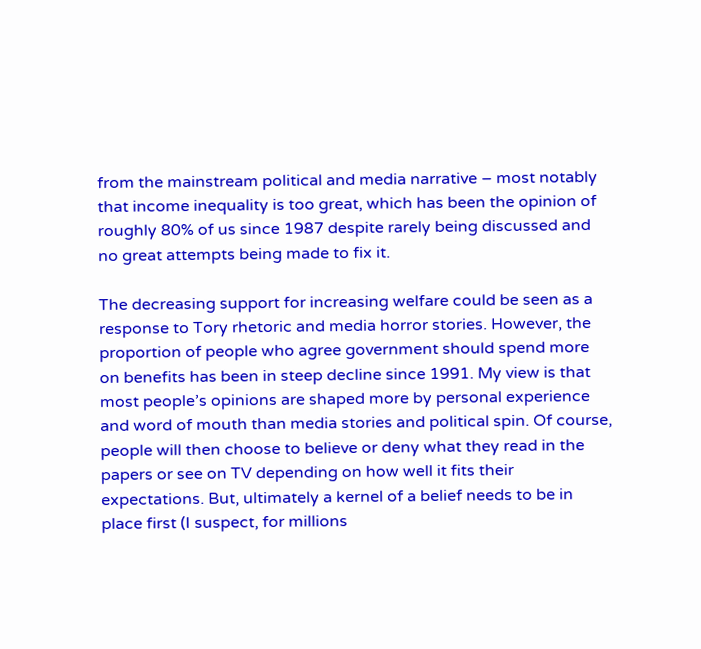from the mainstream political and media narrative – most notably that income inequality is too great, which has been the opinion of roughly 80% of us since 1987 despite rarely being discussed and no great attempts being made to fix it.

The decreasing support for increasing welfare could be seen as a response to Tory rhetoric and media horror stories. However, the proportion of people who agree government should spend more on benefits has been in steep decline since 1991. My view is that most people’s opinions are shaped more by personal experience and word of mouth than media stories and political spin. Of course, people will then choose to believe or deny what they read in the papers or see on TV depending on how well it fits their expectations. But, ultimately a kernel of a belief needs to be in place first (I suspect, for millions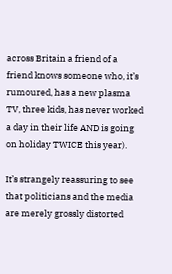across Britain a friend of a friend knows someone who, it’s rumoured, has a new plasma TV, three kids, has never worked a day in their life AND is going on holiday TWICE this year).

It’s strangely reassuring to see that politicians and the media are merely grossly distorted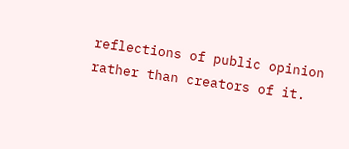reflections of public opinion rather than creators of it.